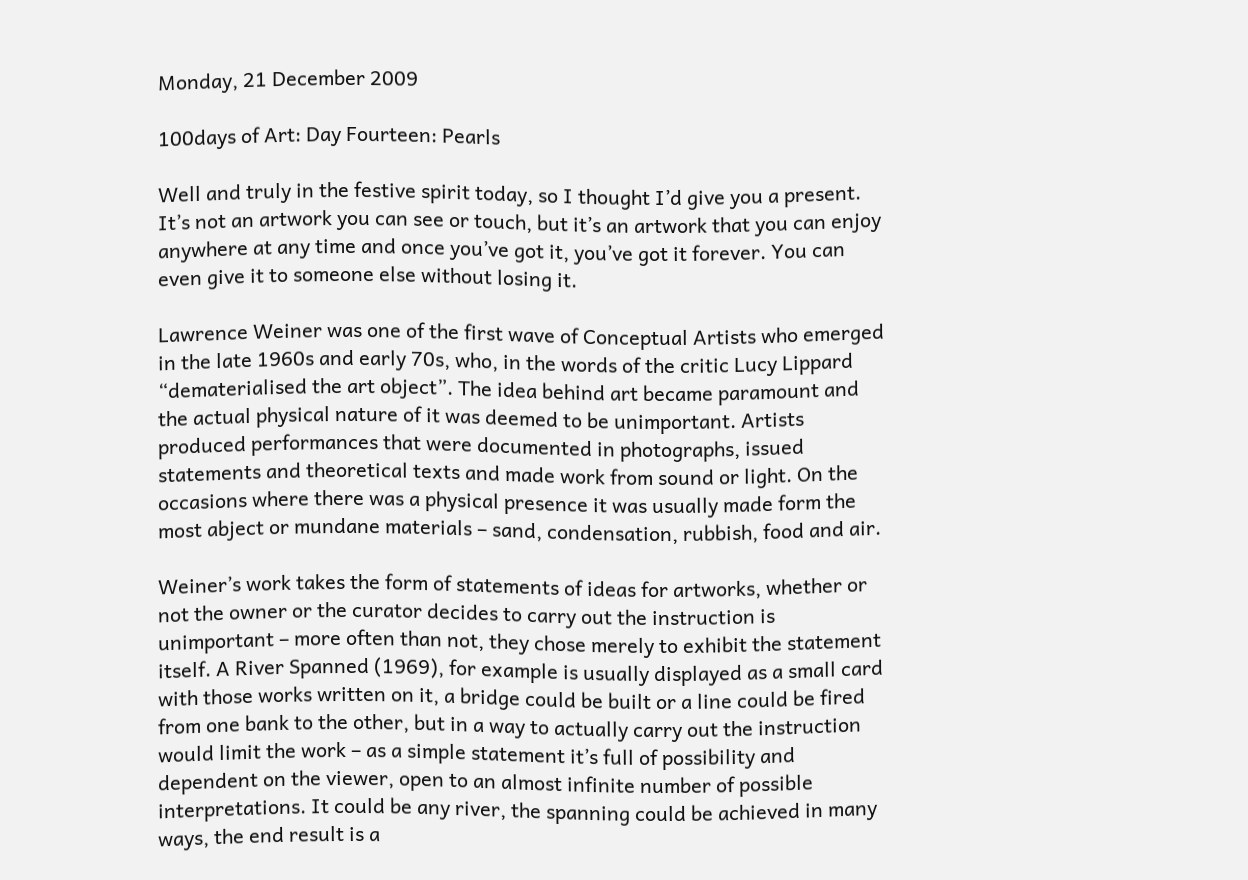Monday, 21 December 2009

100days of Art: Day Fourteen: Pearls

Well and truly in the festive spirit today, so I thought I’d give you a present. It’s not an artwork you can see or touch, but it’s an artwork that you can enjoy anywhere at any time and once you’ve got it, you’ve got it forever. You can even give it to someone else without losing it.

Lawrence Weiner was one of the first wave of Conceptual Artists who emerged in the late 1960s and early 70s, who, in the words of the critic Lucy Lippard “dematerialised the art object”. The idea behind art became paramount and the actual physical nature of it was deemed to be unimportant. Artists produced performances that were documented in photographs, issued statements and theoretical texts and made work from sound or light. On the occasions where there was a physical presence it was usually made form the most abject or mundane materials – sand, condensation, rubbish, food and air.

Weiner’s work takes the form of statements of ideas for artworks, whether or not the owner or the curator decides to carry out the instruction is unimportant – more often than not, they chose merely to exhibit the statement itself. A River Spanned (1969), for example is usually displayed as a small card with those works written on it, a bridge could be built or a line could be fired from one bank to the other, but in a way to actually carry out the instruction would limit the work – as a simple statement it’s full of possibility and dependent on the viewer, open to an almost infinite number of possible interpretations. It could be any river, the spanning could be achieved in many ways, the end result is a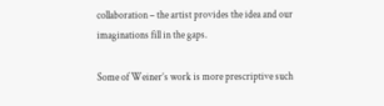collaboration – the artist provides the idea and our imaginations fill in the gaps.

Some of Weiner’s work is more prescriptive such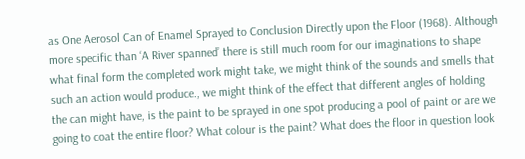as One Aerosol Can of Enamel Sprayed to Conclusion Directly upon the Floor (1968). Although more specific than ‘A River spanned’ there is still much room for our imaginations to shape what final form the completed work might take, we might think of the sounds and smells that such an action would produce., we might think of the effect that different angles of holding the can might have, is the paint to be sprayed in one spot producing a pool of paint or are we going to coat the entire floor? What colour is the paint? What does the floor in question look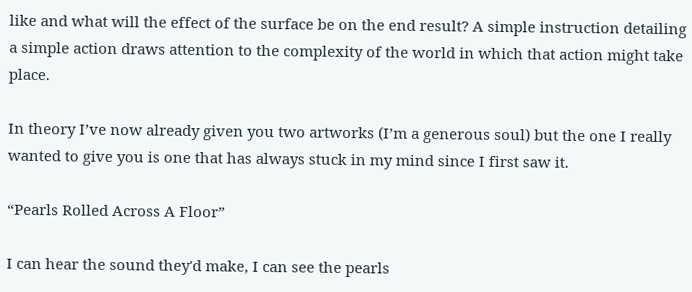like and what will the effect of the surface be on the end result? A simple instruction detailing a simple action draws attention to the complexity of the world in which that action might take place.

In theory I’ve now already given you two artworks (I’m a generous soul) but the one I really wanted to give you is one that has always stuck in my mind since I first saw it.

“Pearls Rolled Across A Floor”

I can hear the sound they'd make, I can see the pearls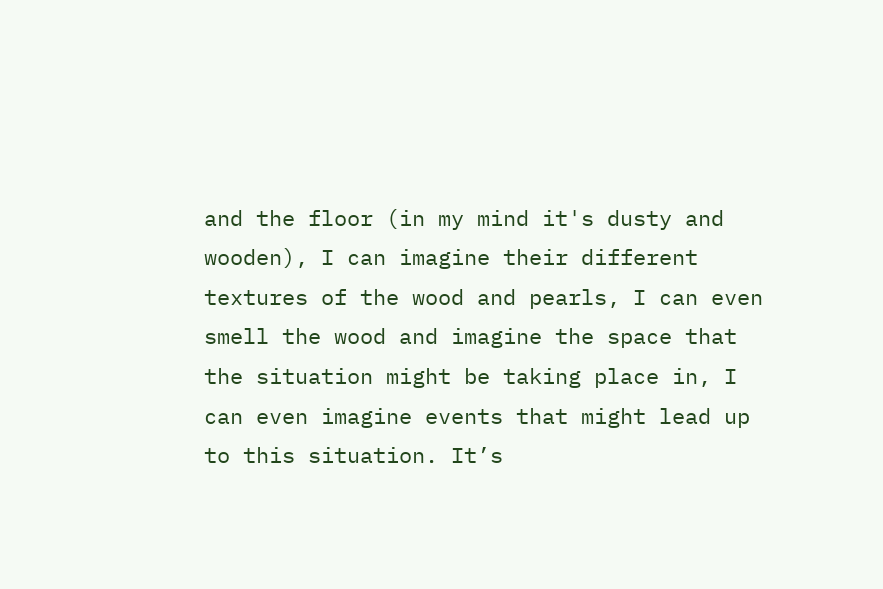and the floor (in my mind it's dusty and wooden), I can imagine their different textures of the wood and pearls, I can even smell the wood and imagine the space that the situation might be taking place in, I can even imagine events that might lead up to this situation. It’s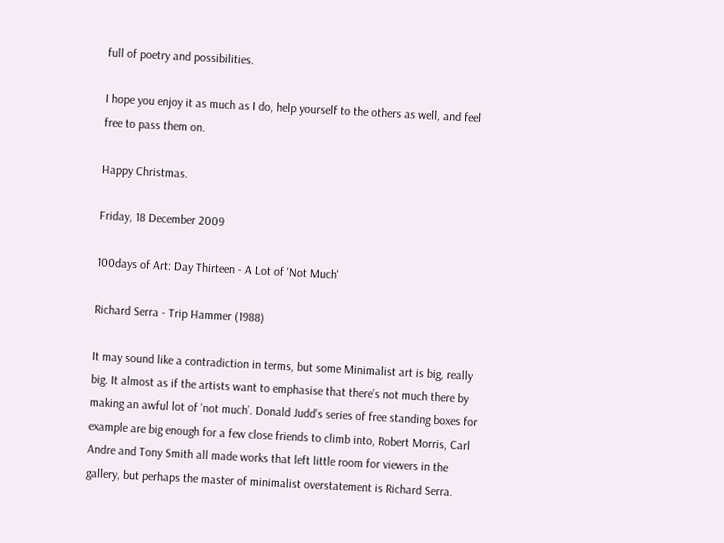full of poetry and possibilities.

I hope you enjoy it as much as I do, help yourself to the others as well, and feel free to pass them on.

Happy Christmas.

Friday, 18 December 2009

100days of Art: Day Thirteen - A Lot of 'Not Much'

Richard Serra - Trip Hammer (1988)

It may sound like a contradiction in terms, but some Minimalist art is big, really big. It almost as if the artists want to emphasise that there’s not much there by making an awful lot of ‘not much’. Donald Judd’s series of free standing boxes for example are big enough for a few close friends to climb into, Robert Morris, Carl Andre and Tony Smith all made works that left little room for viewers in the gallery, but perhaps the master of minimalist overstatement is Richard Serra.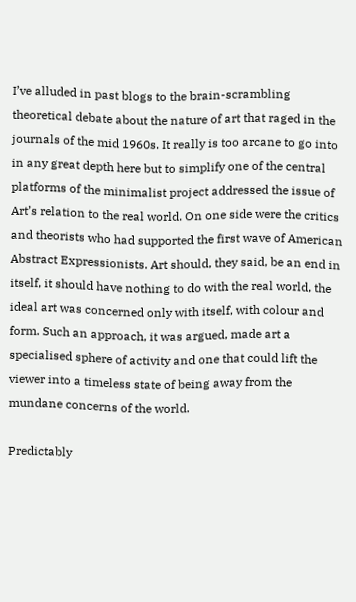I’ve alluded in past blogs to the brain-scrambling theoretical debate about the nature of art that raged in the journals of the mid 1960s. It really is too arcane to go into in any great depth here but to simplify one of the central platforms of the minimalist project addressed the issue of Art’s relation to the real world. On one side were the critics and theorists who had supported the first wave of American Abstract Expressionists. Art should, they said, be an end in itself, it should have nothing to do with the real world, the ideal art was concerned only with itself, with colour and form. Such an approach, it was argued, made art a specialised sphere of activity and one that could lift the viewer into a timeless state of being away from the mundane concerns of the world.

Predictably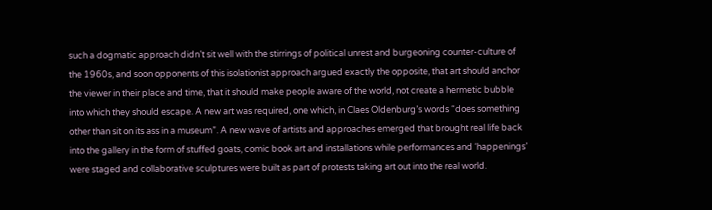such a dogmatic approach didn’t sit well with the stirrings of political unrest and burgeoning counter-culture of the 1960s, and soon opponents of this isolationist approach argued exactly the opposite, that art should anchor the viewer in their place and time, that it should make people aware of the world, not create a hermetic bubble into which they should escape. A new art was required, one which, in Claes Oldenburg’s words “does something other than sit on its ass in a museum”. A new wave of artists and approaches emerged that brought real life back into the gallery in the form of stuffed goats, comic book art and installations while performances and ‘happenings’ were staged and collaborative sculptures were built as part of protests taking art out into the real world.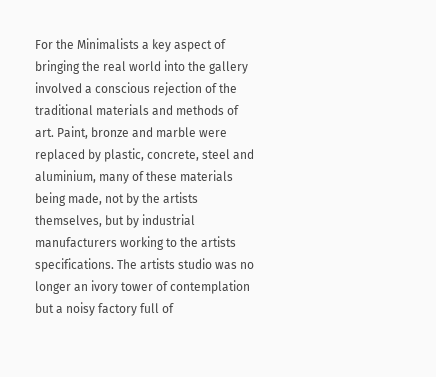For the Minimalists a key aspect of bringing the real world into the gallery involved a conscious rejection of the traditional materials and methods of art. Paint, bronze and marble were replaced by plastic, concrete, steel and aluminium, many of these materials being made, not by the artists themselves, but by industrial manufacturers working to the artists specifications. The artists studio was no longer an ivory tower of contemplation but a noisy factory full of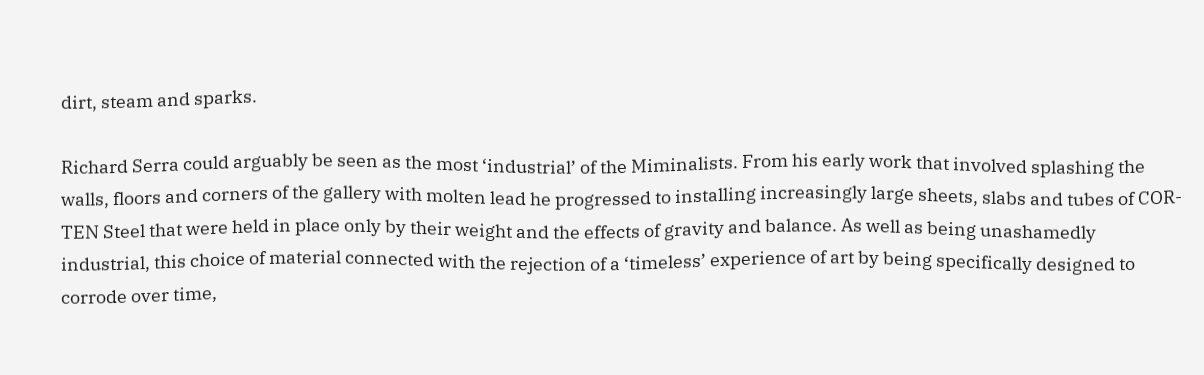dirt, steam and sparks.

Richard Serra could arguably be seen as the most ‘industrial’ of the Miminalists. From his early work that involved splashing the walls, floors and corners of the gallery with molten lead he progressed to installing increasingly large sheets, slabs and tubes of COR-TEN Steel that were held in place only by their weight and the effects of gravity and balance. As well as being unashamedly industrial, this choice of material connected with the rejection of a ‘timeless’ experience of art by being specifically designed to corrode over time,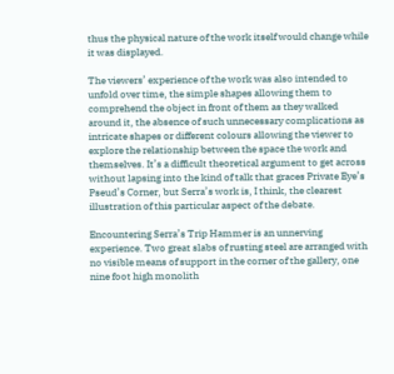thus the physical nature of the work itself would change while it was displayed.

The viewers’ experience of the work was also intended to unfold over time, the simple shapes allowing them to comprehend the object in front of them as they walked around it, the absence of such unnecessary complications as intricate shapes or different colours allowing the viewer to explore the relationship between the space the work and themselves. It’s a difficult theoretical argument to get across without lapsing into the kind of talk that graces Private Eye’s Pseud’s Corner, but Serra’s work is, I think, the clearest illustration of this particular aspect of the debate.

Encountering Serra’s Trip Hammer is an unnerving experience. Two great slabs of rusting steel are arranged with no visible means of support in the corner of the gallery, one nine foot high monolith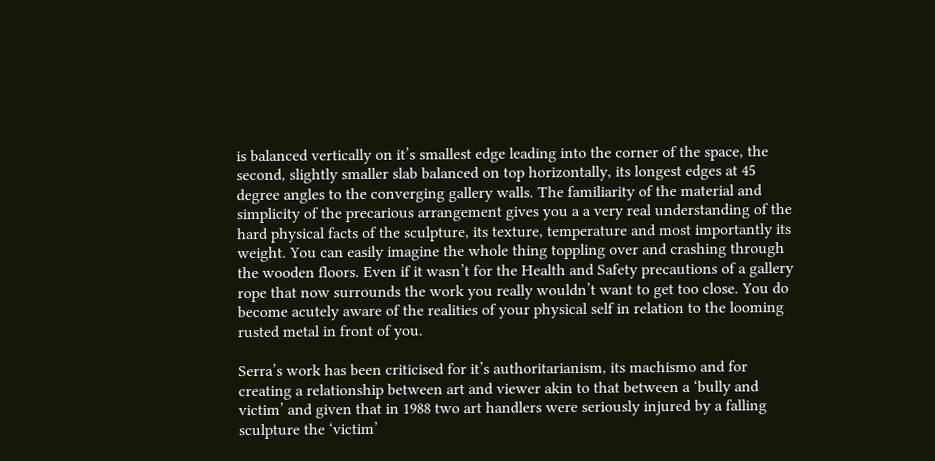is balanced vertically on it’s smallest edge leading into the corner of the space, the second, slightly smaller slab balanced on top horizontally, its longest edges at 45 degree angles to the converging gallery walls. The familiarity of the material and simplicity of the precarious arrangement gives you a a very real understanding of the hard physical facts of the sculpture, its texture, temperature and most importantly its weight. You can easily imagine the whole thing toppling over and crashing through the wooden floors. Even if it wasn’t for the Health and Safety precautions of a gallery rope that now surrounds the work you really wouldn’t want to get too close. You do become acutely aware of the realities of your physical self in relation to the looming rusted metal in front of you.

Serra’s work has been criticised for it’s authoritarianism, its machismo and for creating a relationship between art and viewer akin to that between a ‘bully and victim’ and given that in 1988 two art handlers were seriously injured by a falling sculpture the ‘victim’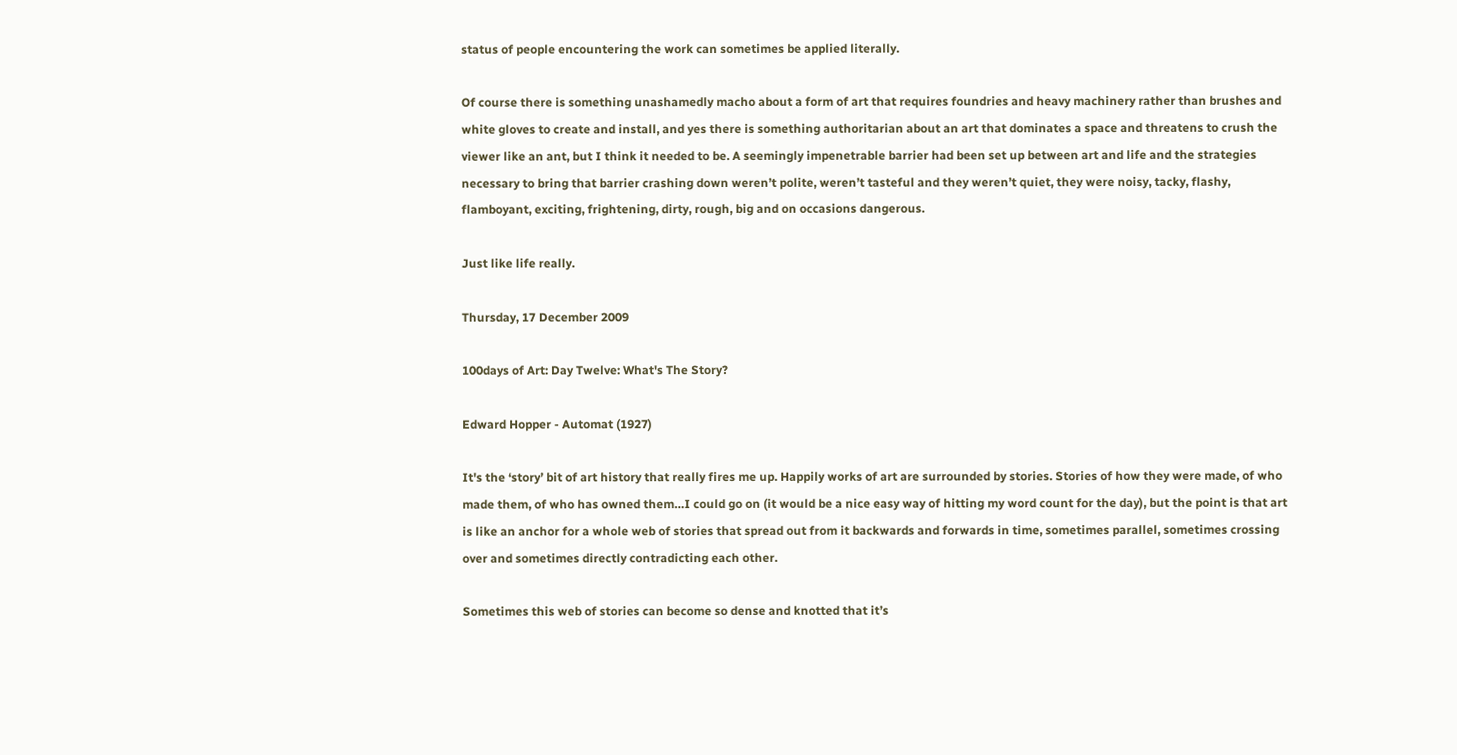status of people encountering the work can sometimes be applied literally.

Of course there is something unashamedly macho about a form of art that requires foundries and heavy machinery rather than brushes and white gloves to create and install, and yes there is something authoritarian about an art that dominates a space and threatens to crush the viewer like an ant, but I think it needed to be. A seemingly impenetrable barrier had been set up between art and life and the strategies necessary to bring that barrier crashing down weren’t polite, weren’t tasteful and they weren’t quiet, they were noisy, tacky, flashy, flamboyant, exciting, frightening, dirty, rough, big and on occasions dangerous.

Just like life really.

Thursday, 17 December 2009

100days of Art: Day Twelve: What's The Story?

Edward Hopper - Automat (1927)

It's the ‘story’ bit of art history that really fires me up. Happily works of art are surrounded by stories. Stories of how they were made, of who made them, of who has owned them…I could go on (it would be a nice easy way of hitting my word count for the day), but the point is that art is like an anchor for a whole web of stories that spread out from it backwards and forwards in time, sometimes parallel, sometimes crossing over and sometimes directly contradicting each other.

Sometimes this web of stories can become so dense and knotted that it’s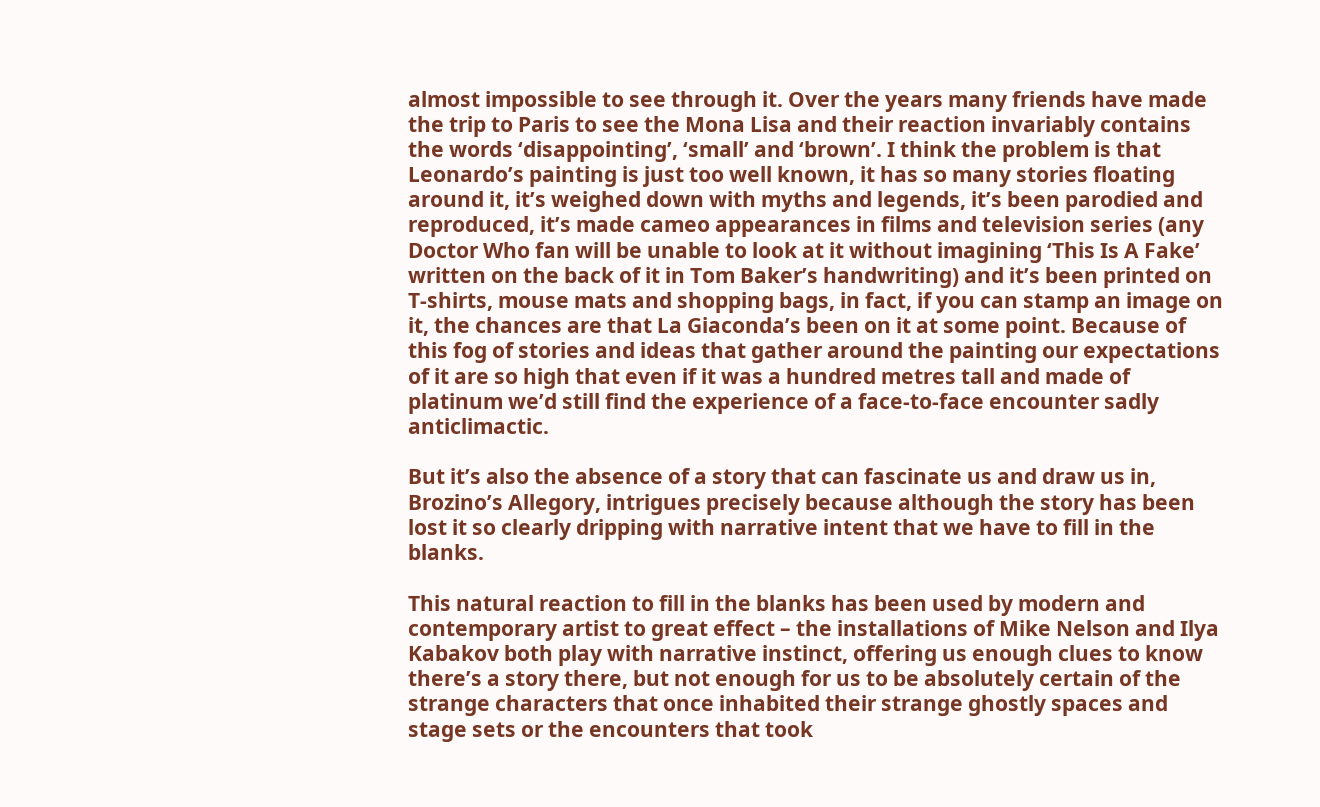almost impossible to see through it. Over the years many friends have made the trip to Paris to see the Mona Lisa and their reaction invariably contains the words ‘disappointing’, ‘small’ and ‘brown’. I think the problem is that Leonardo’s painting is just too well known, it has so many stories floating around it, it’s weighed down with myths and legends, it’s been parodied and reproduced, it’s made cameo appearances in films and television series (any Doctor Who fan will be unable to look at it without imagining ‘This Is A Fake’ written on the back of it in Tom Baker’s handwriting) and it’s been printed on T-shirts, mouse mats and shopping bags, in fact, if you can stamp an image on it, the chances are that La Giaconda’s been on it at some point. Because of this fog of stories and ideas that gather around the painting our expectations of it are so high that even if it was a hundred metres tall and made of platinum we’d still find the experience of a face-to-face encounter sadly anticlimactic.

But it’s also the absence of a story that can fascinate us and draw us in, Brozino’s Allegory, intrigues precisely because although the story has been lost it so clearly dripping with narrative intent that we have to fill in the blanks.

This natural reaction to fill in the blanks has been used by modern and contemporary artist to great effect – the installations of Mike Nelson and Ilya Kabakov both play with narrative instinct, offering us enough clues to know there’s a story there, but not enough for us to be absolutely certain of the strange characters that once inhabited their strange ghostly spaces and stage sets or the encounters that took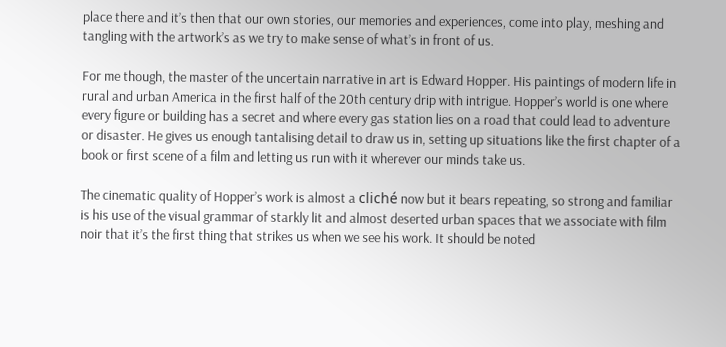place there and it’s then that our own stories, our memories and experiences, come into play, meshing and tangling with the artwork’s as we try to make sense of what’s in front of us.

For me though, the master of the uncertain narrative in art is Edward Hopper. His paintings of modern life in rural and urban America in the first half of the 20th century drip with intrigue. Hopper’s world is one where every figure or building has a secret and where every gas station lies on a road that could lead to adventure or disaster. He gives us enough tantalising detail to draw us in, setting up situations like the first chapter of a book or first scene of a film and letting us run with it wherever our minds take us.

The cinematic quality of Hopper’s work is almost a cliché now but it bears repeating, so strong and familiar is his use of the visual grammar of starkly lit and almost deserted urban spaces that we associate with film noir that it’s the first thing that strikes us when we see his work. It should be noted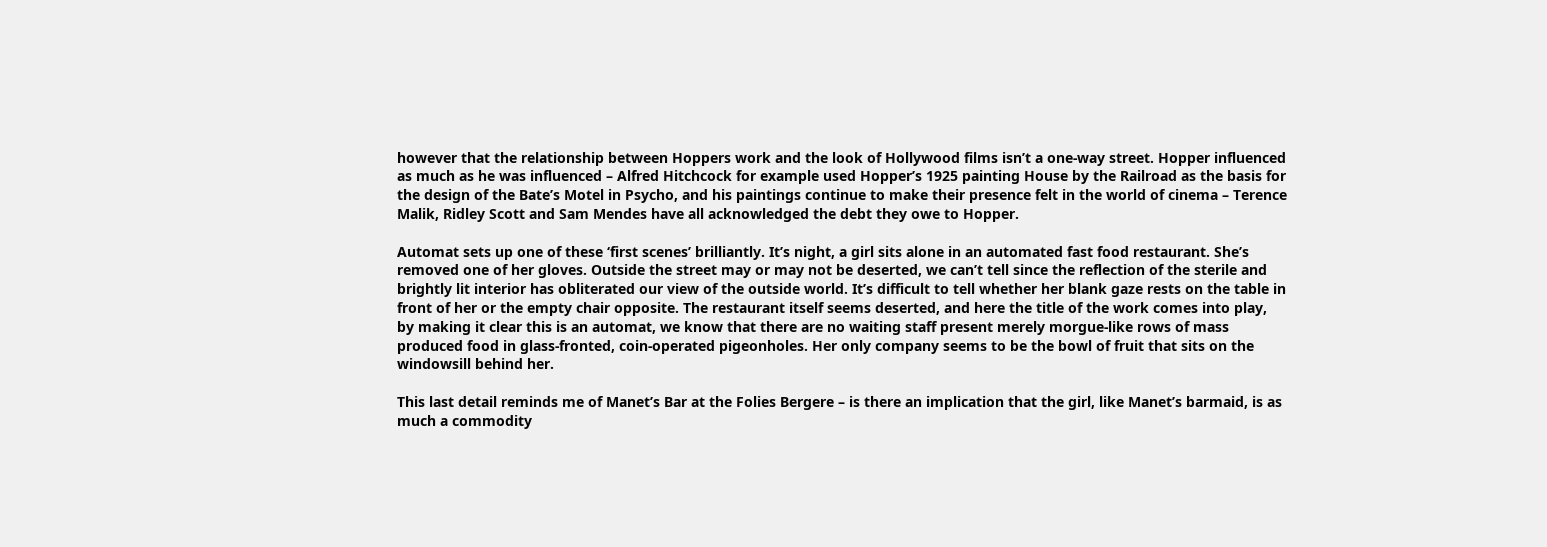however that the relationship between Hoppers work and the look of Hollywood films isn’t a one-way street. Hopper influenced as much as he was influenced – Alfred Hitchcock for example used Hopper’s 1925 painting House by the Railroad as the basis for the design of the Bate’s Motel in Psycho, and his paintings continue to make their presence felt in the world of cinema – Terence Malik, Ridley Scott and Sam Mendes have all acknowledged the debt they owe to Hopper.

Automat sets up one of these ‘first scenes’ brilliantly. It’s night, a girl sits alone in an automated fast food restaurant. She’s removed one of her gloves. Outside the street may or may not be deserted, we can’t tell since the reflection of the sterile and brightly lit interior has obliterated our view of the outside world. It’s difficult to tell whether her blank gaze rests on the table in front of her or the empty chair opposite. The restaurant itself seems deserted, and here the title of the work comes into play, by making it clear this is an automat, we know that there are no waiting staff present merely morgue-like rows of mass produced food in glass-fronted, coin-operated pigeonholes. Her only company seems to be the bowl of fruit that sits on the windowsill behind her.

This last detail reminds me of Manet’s Bar at the Folies Bergere – is there an implication that the girl, like Manet’s barmaid, is as much a commodity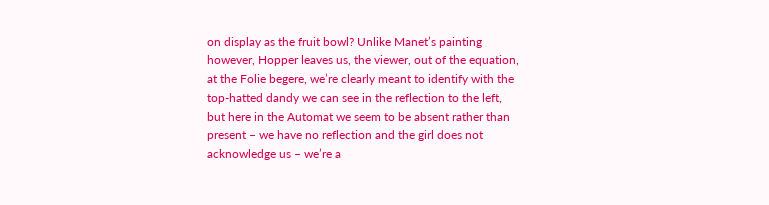on display as the fruit bowl? Unlike Manet’s painting however, Hopper leaves us, the viewer, out of the equation, at the Folie begere, we’re clearly meant to identify with the top-hatted dandy we can see in the reflection to the left, but here in the Automat we seem to be absent rather than present – we have no reflection and the girl does not acknowledge us – we’re a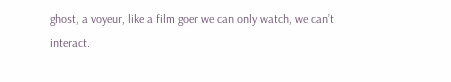ghost, a voyeur, like a film goer we can only watch, we can’t interact.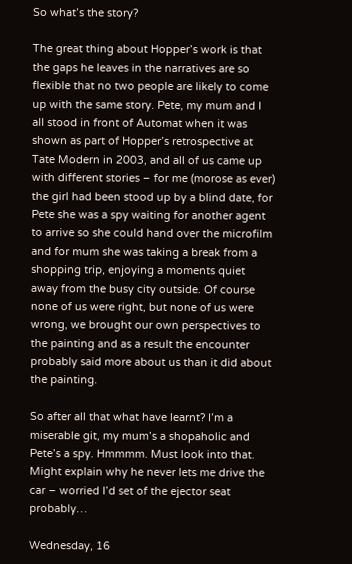So what’s the story?

The great thing about Hopper’s work is that the gaps he leaves in the narratives are so flexible that no two people are likely to come up with the same story. Pete, my mum and I all stood in front of Automat when it was shown as part of Hopper’s retrospective at Tate Modern in 2003, and all of us came up with different stories – for me (morose as ever) the girl had been stood up by a blind date, for Pete she was a spy waiting for another agent to arrive so she could hand over the microfilm and for mum she was taking a break from a shopping trip, enjoying a moments quiet away from the busy city outside. Of course none of us were right, but none of us were wrong, we brought our own perspectives to the painting and as a result the encounter probably said more about us than it did about the painting.

So after all that what have learnt? I’m a miserable git, my mum’s a shopaholic and Pete’s a spy. Hmmmm. Must look into that. Might explain why he never lets me drive the car – worried I’d set of the ejector seat probably…

Wednesday, 16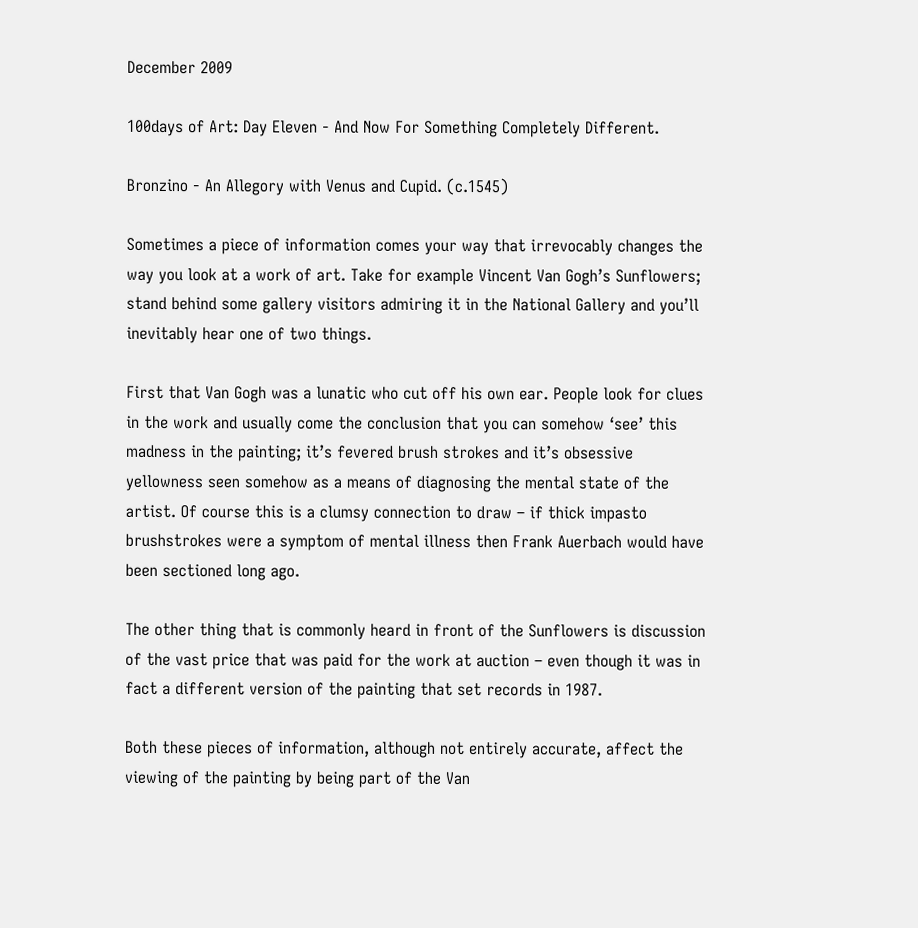December 2009

100days of Art: Day Eleven - And Now For Something Completely Different.

Bronzino - An Allegory with Venus and Cupid. (c.1545)

Sometimes a piece of information comes your way that irrevocably changes the way you look at a work of art. Take for example Vincent Van Gogh’s Sunflowers; stand behind some gallery visitors admiring it in the National Gallery and you’ll inevitably hear one of two things.

First that Van Gogh was a lunatic who cut off his own ear. People look for clues in the work and usually come the conclusion that you can somehow ‘see’ this madness in the painting; it’s fevered brush strokes and it’s obsessive yellowness seen somehow as a means of diagnosing the mental state of the artist. Of course this is a clumsy connection to draw – if thick impasto brushstrokes were a symptom of mental illness then Frank Auerbach would have been sectioned long ago.

The other thing that is commonly heard in front of the Sunflowers is discussion of the vast price that was paid for the work at auction – even though it was in fact a different version of the painting that set records in 1987.

Both these pieces of information, although not entirely accurate, affect the viewing of the painting by being part of the Van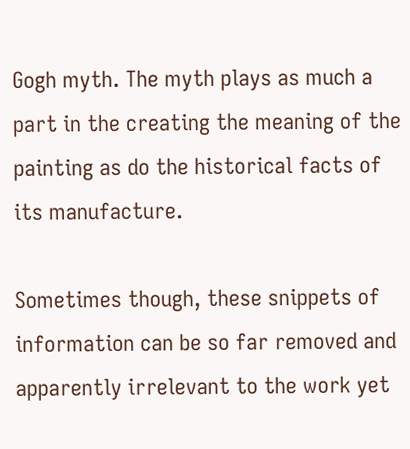Gogh myth. The myth plays as much a part in the creating the meaning of the painting as do the historical facts of its manufacture.

Sometimes though, these snippets of information can be so far removed and apparently irrelevant to the work yet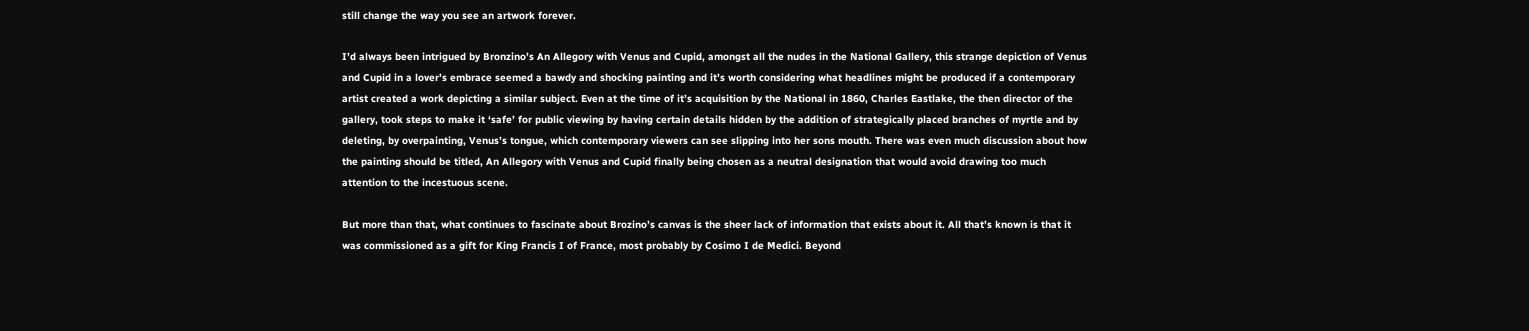still change the way you see an artwork forever.

I’d always been intrigued by Bronzino’s An Allegory with Venus and Cupid, amongst all the nudes in the National Gallery, this strange depiction of Venus and Cupid in a lover’s embrace seemed a bawdy and shocking painting and it’s worth considering what headlines might be produced if a contemporary artist created a work depicting a similar subject. Even at the time of it’s acquisition by the National in 1860, Charles Eastlake, the then director of the gallery, took steps to make it ‘safe’ for public viewing by having certain details hidden by the addition of strategically placed branches of myrtle and by deleting, by overpainting, Venus’s tongue, which contemporary viewers can see slipping into her sons mouth. There was even much discussion about how the painting should be titled, An Allegory with Venus and Cupid finally being chosen as a neutral designation that would avoid drawing too much attention to the incestuous scene.

But more than that, what continues to fascinate about Brozino’s canvas is the sheer lack of information that exists about it. All that’s known is that it was commissioned as a gift for King Francis I of France, most probably by Cosimo I de Medici. Beyond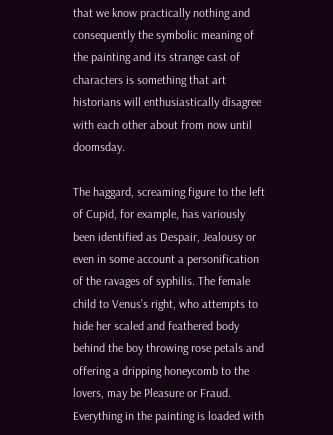that we know practically nothing and consequently the symbolic meaning of the painting and its strange cast of characters is something that art historians will enthusiastically disagree with each other about from now until doomsday.

The haggard, screaming figure to the left of Cupid, for example, has variously been identified as Despair, Jealousy or even in some account a personification of the ravages of syphilis. The female child to Venus’s right, who attempts to hide her scaled and feathered body behind the boy throwing rose petals and offering a dripping honeycomb to the lovers, may be Pleasure or Fraud. Everything in the painting is loaded with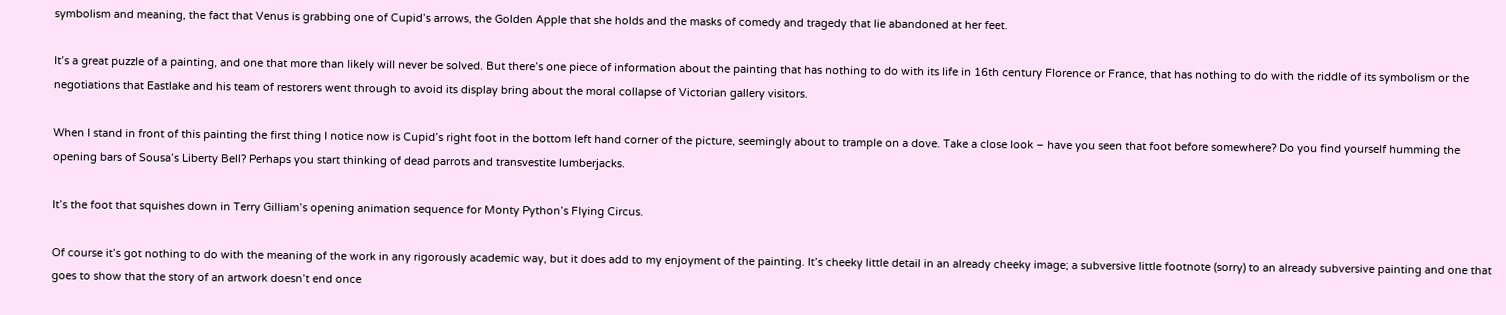symbolism and meaning, the fact that Venus is grabbing one of Cupid’s arrows, the Golden Apple that she holds and the masks of comedy and tragedy that lie abandoned at her feet.

It’s a great puzzle of a painting, and one that more than likely will never be solved. But there’s one piece of information about the painting that has nothing to do with its life in 16th century Florence or France, that has nothing to do with the riddle of its symbolism or the negotiations that Eastlake and his team of restorers went through to avoid its display bring about the moral collapse of Victorian gallery visitors.

When I stand in front of this painting the first thing I notice now is Cupid’s right foot in the bottom left hand corner of the picture, seemingly about to trample on a dove. Take a close look – have you seen that foot before somewhere? Do you find yourself humming the opening bars of Sousa’s Liberty Bell? Perhaps you start thinking of dead parrots and transvestite lumberjacks.

It’s the foot that squishes down in Terry Gilliam’s opening animation sequence for Monty Python’s Flying Circus.

Of course it’s got nothing to do with the meaning of the work in any rigorously academic way, but it does add to my enjoyment of the painting. It’s cheeky little detail in an already cheeky image; a subversive little footnote (sorry) to an already subversive painting and one that goes to show that the story of an artwork doesn’t end once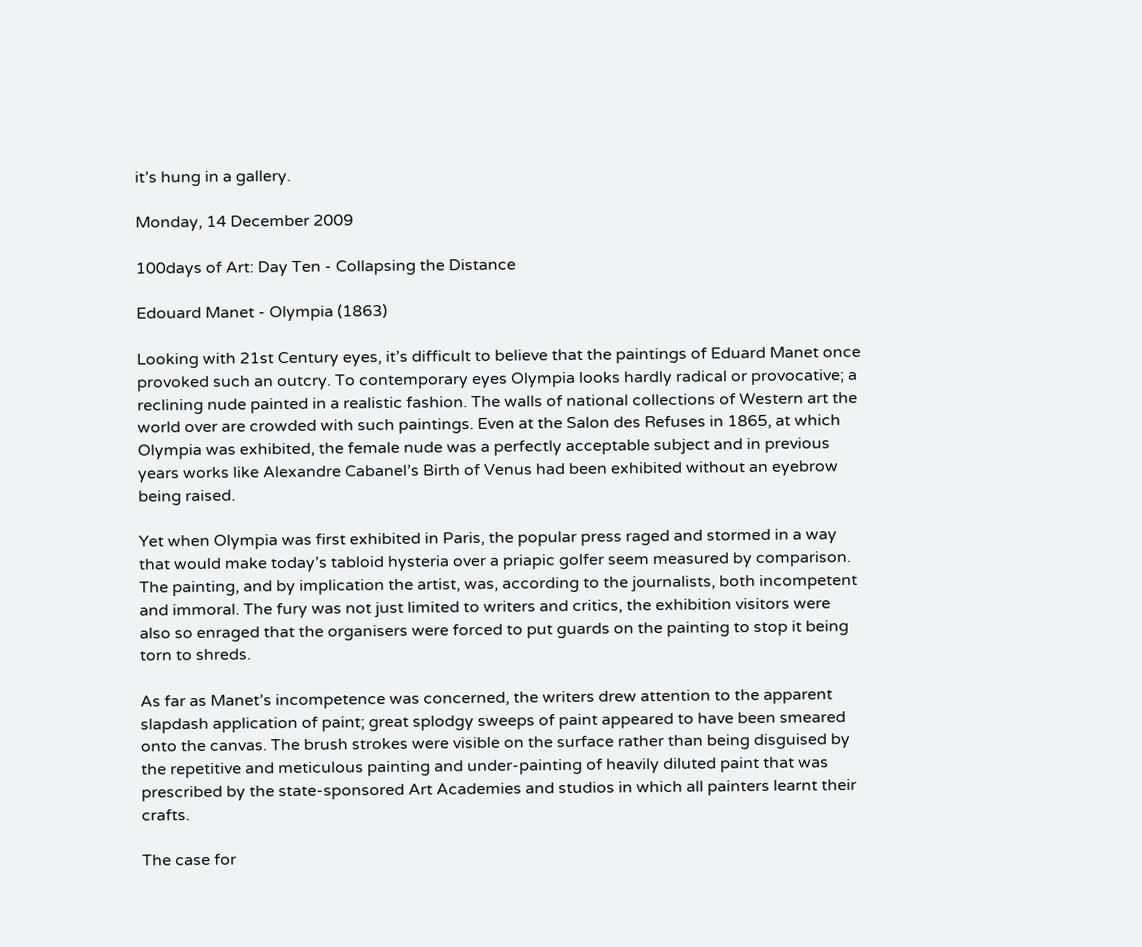it’s hung in a gallery.

Monday, 14 December 2009

100days of Art: Day Ten - Collapsing the Distance

Edouard Manet - Olympia (1863)

Looking with 21st Century eyes, it’s difficult to believe that the paintings of Eduard Manet once provoked such an outcry. To contemporary eyes Olympia looks hardly radical or provocative; a reclining nude painted in a realistic fashion. The walls of national collections of Western art the world over are crowded with such paintings. Even at the Salon des Refuses in 1865, at which Olympia was exhibited, the female nude was a perfectly acceptable subject and in previous years works like Alexandre Cabanel’s Birth of Venus had been exhibited without an eyebrow being raised.

Yet when Olympia was first exhibited in Paris, the popular press raged and stormed in a way that would make today’s tabloid hysteria over a priapic golfer seem measured by comparison. The painting, and by implication the artist, was, according to the journalists, both incompetent and immoral. The fury was not just limited to writers and critics, the exhibition visitors were also so enraged that the organisers were forced to put guards on the painting to stop it being torn to shreds.

As far as Manet’s incompetence was concerned, the writers drew attention to the apparent slapdash application of paint; great splodgy sweeps of paint appeared to have been smeared onto the canvas. The brush strokes were visible on the surface rather than being disguised by the repetitive and meticulous painting and under-painting of heavily diluted paint that was prescribed by the state-sponsored Art Academies and studios in which all painters learnt their crafts.

The case for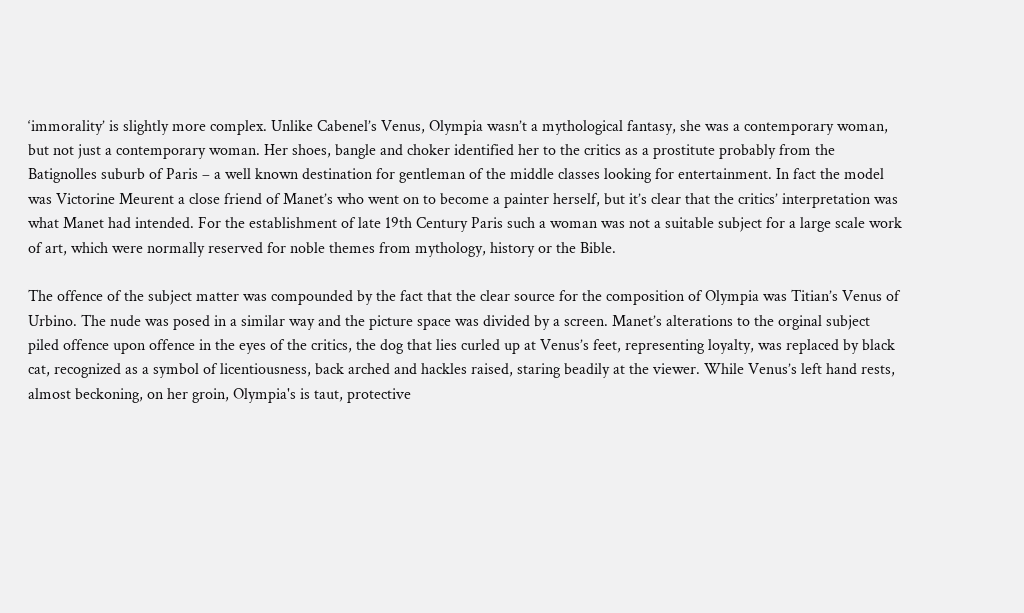‘immorality’ is slightly more complex. Unlike Cabenel’s Venus, Olympia wasn’t a mythological fantasy, she was a contemporary woman, but not just a contemporary woman. Her shoes, bangle and choker identified her to the critics as a prostitute probably from the Batignolles suburb of Paris – a well known destination for gentleman of the middle classes looking for entertainment. In fact the model was Victorine Meurent a close friend of Manet’s who went on to become a painter herself, but it’s clear that the critics’ interpretation was what Manet had intended. For the establishment of late 19th Century Paris such a woman was not a suitable subject for a large scale work of art, which were normally reserved for noble themes from mythology, history or the Bible.

The offence of the subject matter was compounded by the fact that the clear source for the composition of Olympia was Titian’s Venus of Urbino. The nude was posed in a similar way and the picture space was divided by a screen. Manet’s alterations to the orginal subject piled offence upon offence in the eyes of the critics, the dog that lies curled up at Venus’s feet, representing loyalty, was replaced by black cat, recognized as a symbol of licentiousness, back arched and hackles raised, staring beadily at the viewer. While Venus’s left hand rests, almost beckoning, on her groin, Olympia's is taut, protective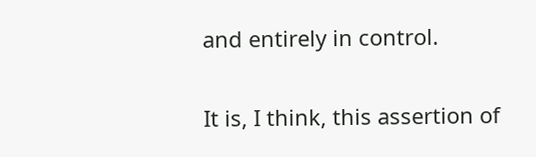and entirely in control.

It is, I think, this assertion of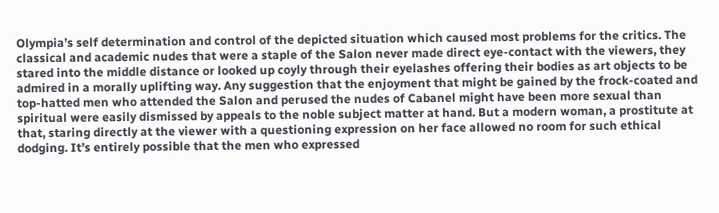Olympia’s self determination and control of the depicted situation which caused most problems for the critics. The classical and academic nudes that were a staple of the Salon never made direct eye-contact with the viewers, they stared into the middle distance or looked up coyly through their eyelashes offering their bodies as art objects to be admired in a morally uplifting way. Any suggestion that the enjoyment that might be gained by the frock-coated and top-hatted men who attended the Salon and perused the nudes of Cabanel might have been more sexual than spiritual were easily dismissed by appeals to the noble subject matter at hand. But a modern woman, a prostitute at that, staring directly at the viewer with a questioning expression on her face allowed no room for such ethical dodging. It’s entirely possible that the men who expressed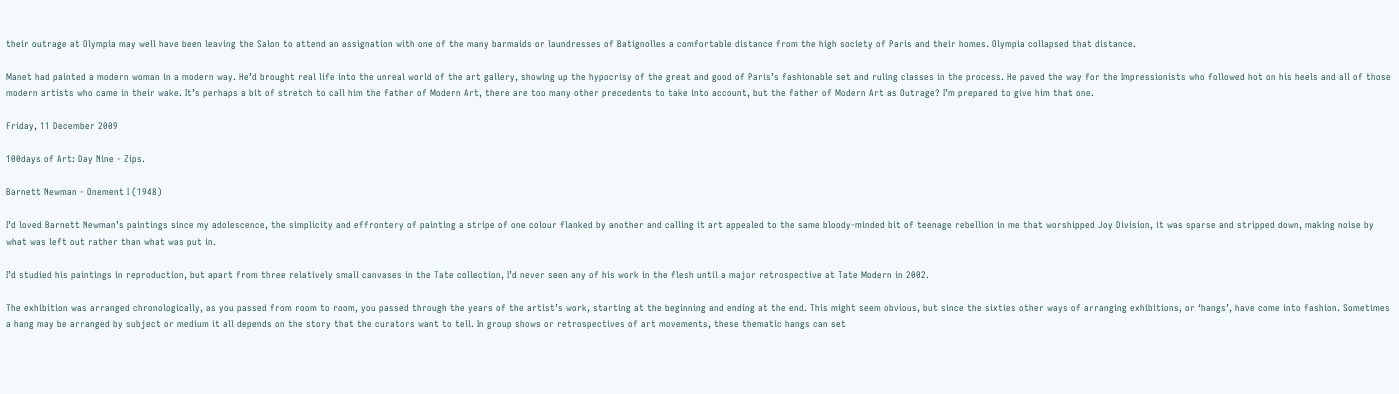their outrage at Olympia may well have been leaving the Salon to attend an assignation with one of the many barmaids or laundresses of Batignolles a comfortable distance from the high society of Paris and their homes. Olympia collapsed that distance.

Manet had painted a modern woman in a modern way. He’d brought real life into the unreal world of the art gallery, showing up the hypocrisy of the great and good of Paris’s fashionable set and ruling classes in the process. He paved the way for the Impressionists who followed hot on his heels and all of those modern artists who came in their wake. It’s perhaps a bit of stretch to call him the father of Modern Art, there are too many other precedents to take into account, but the father of Modern Art as Outrage? I’m prepared to give him that one.

Friday, 11 December 2009

100days of Art: Day Nine - Zips.

Barnett Newman - Onement I (1948)

I’d loved Barnett Newman’s paintings since my adolescence, the simplicity and effrontery of painting a stripe of one colour flanked by another and calling it art appealed to the same bloody-minded bit of teenage rebellion in me that worshipped Joy Division, it was sparse and stripped down, making noise by what was left out rather than what was put in.

I’d studied his paintings in reproduction, but apart from three relatively small canvases in the Tate collection, I’d never seen any of his work in the flesh until a major retrospective at Tate Modern in 2002.

The exhibition was arranged chronologically, as you passed from room to room, you passed through the years of the artist’s work, starting at the beginning and ending at the end. This might seem obvious, but since the sixties other ways of arranging exhibitions, or ‘hangs’, have come into fashion. Sometimes a hang may be arranged by subject or medium it all depends on the story that the curators want to tell. In group shows or retrospectives of art movements, these thematic hangs can set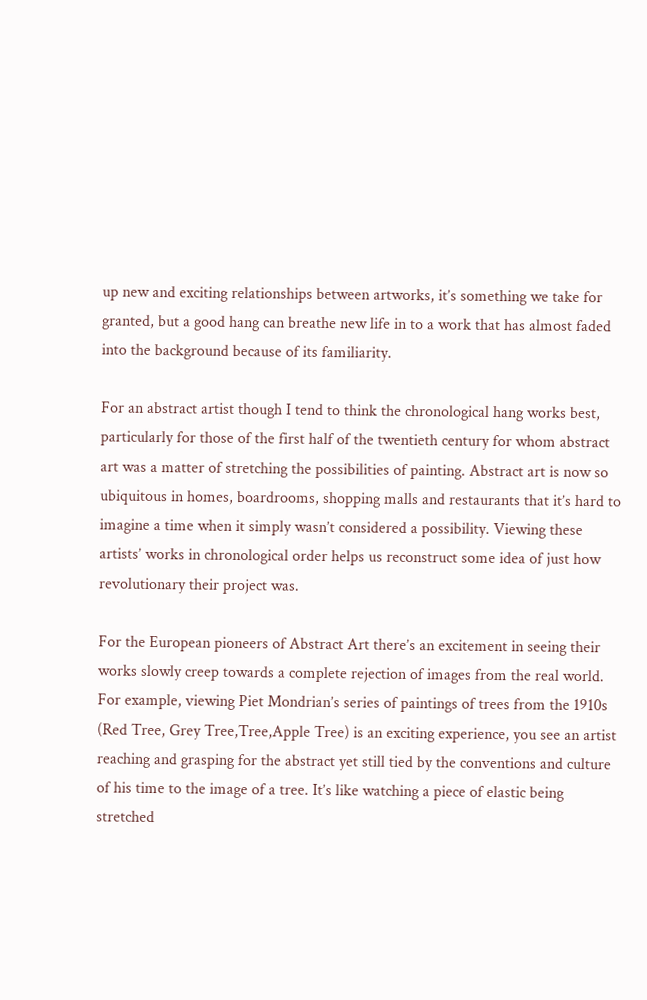up new and exciting relationships between artworks, it’s something we take for granted, but a good hang can breathe new life in to a work that has almost faded into the background because of its familiarity.

For an abstract artist though I tend to think the chronological hang works best, particularly for those of the first half of the twentieth century for whom abstract art was a matter of stretching the possibilities of painting. Abstract art is now so ubiquitous in homes, boardrooms, shopping malls and restaurants that it’s hard to imagine a time when it simply wasn’t considered a possibility. Viewing these artists’ works in chronological order helps us reconstruct some idea of just how revolutionary their project was.

For the European pioneers of Abstract Art there’s an excitement in seeing their works slowly creep towards a complete rejection of images from the real world. For example, viewing Piet Mondrian’s series of paintings of trees from the 1910s (Red Tree, Grey Tree,Tree,Apple Tree) is an exciting experience, you see an artist reaching and grasping for the abstract yet still tied by the conventions and culture of his time to the image of a tree. It’s like watching a piece of elastic being stretched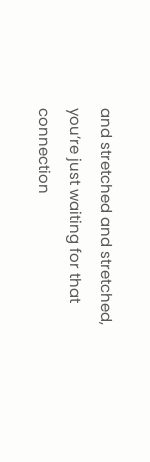and stretched and stretched, you’re just waiting for that connection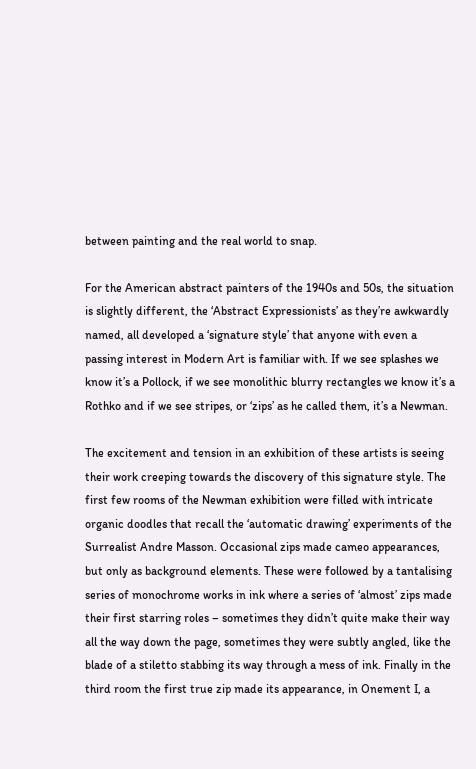between painting and the real world to snap.

For the American abstract painters of the 1940s and 50s, the situation is slightly different, the ‘Abstract Expressionists’ as they’re awkwardly named, all developed a ‘signature style’ that anyone with even a passing interest in Modern Art is familiar with. If we see splashes we know it’s a Pollock, if we see monolithic blurry rectangles we know it’s a Rothko and if we see stripes, or ‘zips’ as he called them, it’s a Newman.

The excitement and tension in an exhibition of these artists is seeing their work creeping towards the discovery of this signature style. The first few rooms of the Newman exhibition were filled with intricate organic doodles that recall the ‘automatic drawing’ experiments of the Surrealist Andre Masson. Occasional zips made cameo appearances, but only as background elements. These were followed by a tantalising series of monochrome works in ink where a series of ‘almost’ zips made their first starring roles – sometimes they didn’t quite make their way all the way down the page, sometimes they were subtly angled, like the blade of a stiletto stabbing its way through a mess of ink. Finally in the third room the first true zip made its appearance, in Onement I, a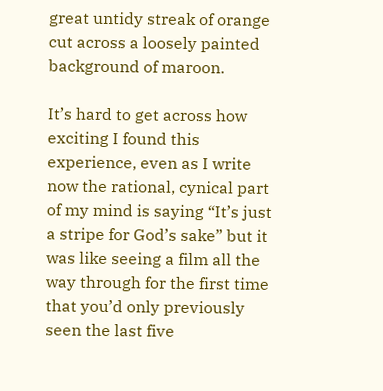great untidy streak of orange cut across a loosely painted background of maroon.

It’s hard to get across how exciting I found this experience, even as I write now the rational, cynical part of my mind is saying “It’s just a stripe for God’s sake” but it was like seeing a film all the way through for the first time that you’d only previously seen the last five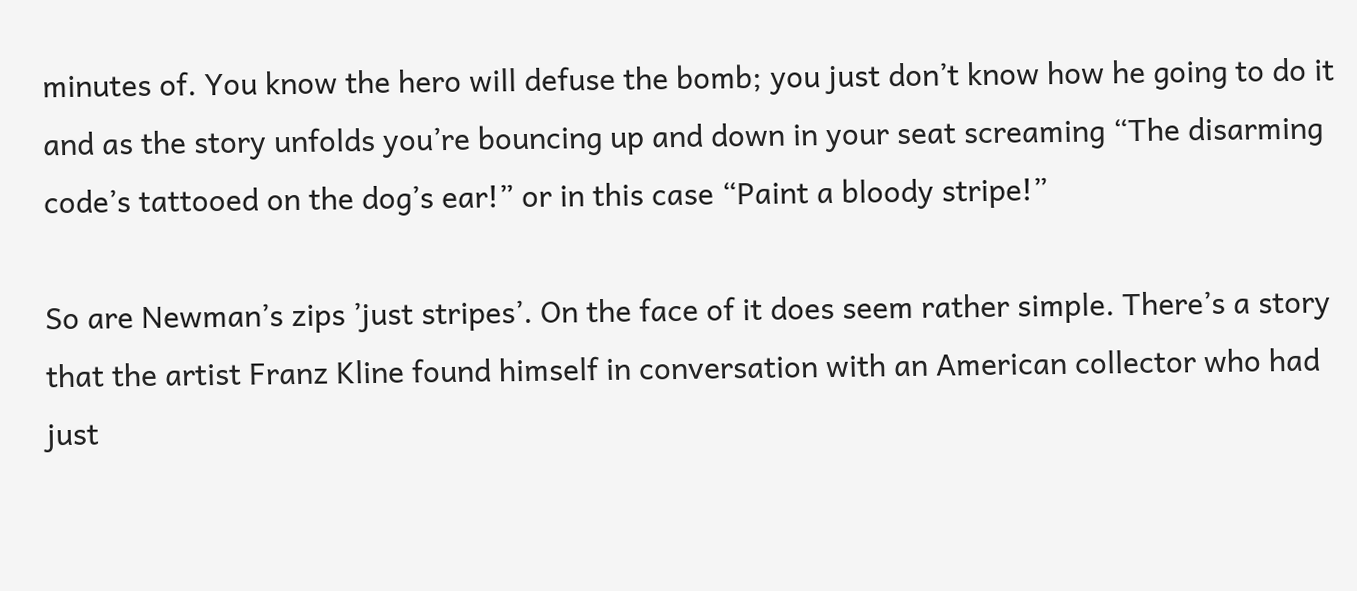minutes of. You know the hero will defuse the bomb; you just don’t know how he going to do it and as the story unfolds you’re bouncing up and down in your seat screaming “The disarming code’s tattooed on the dog’s ear!” or in this case “Paint a bloody stripe!”

So are Newman’s zips ’just stripes’. On the face of it does seem rather simple. There’s a story that the artist Franz Kline found himself in conversation with an American collector who had just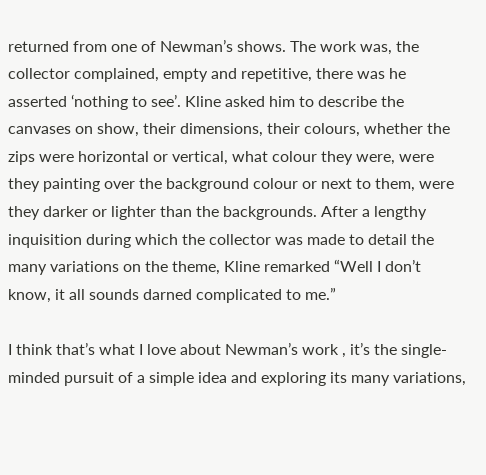returned from one of Newman’s shows. The work was, the collector complained, empty and repetitive, there was he asserted ‘nothing to see’. Kline asked him to describe the canvases on show, their dimensions, their colours, whether the zips were horizontal or vertical, what colour they were, were they painting over the background colour or next to them, were they darker or lighter than the backgrounds. After a lengthy inquisition during which the collector was made to detail the many variations on the theme, Kline remarked “Well I don’t know, it all sounds darned complicated to me.”

I think that’s what I love about Newman’s work , it’s the single-minded pursuit of a simple idea and exploring its many variations,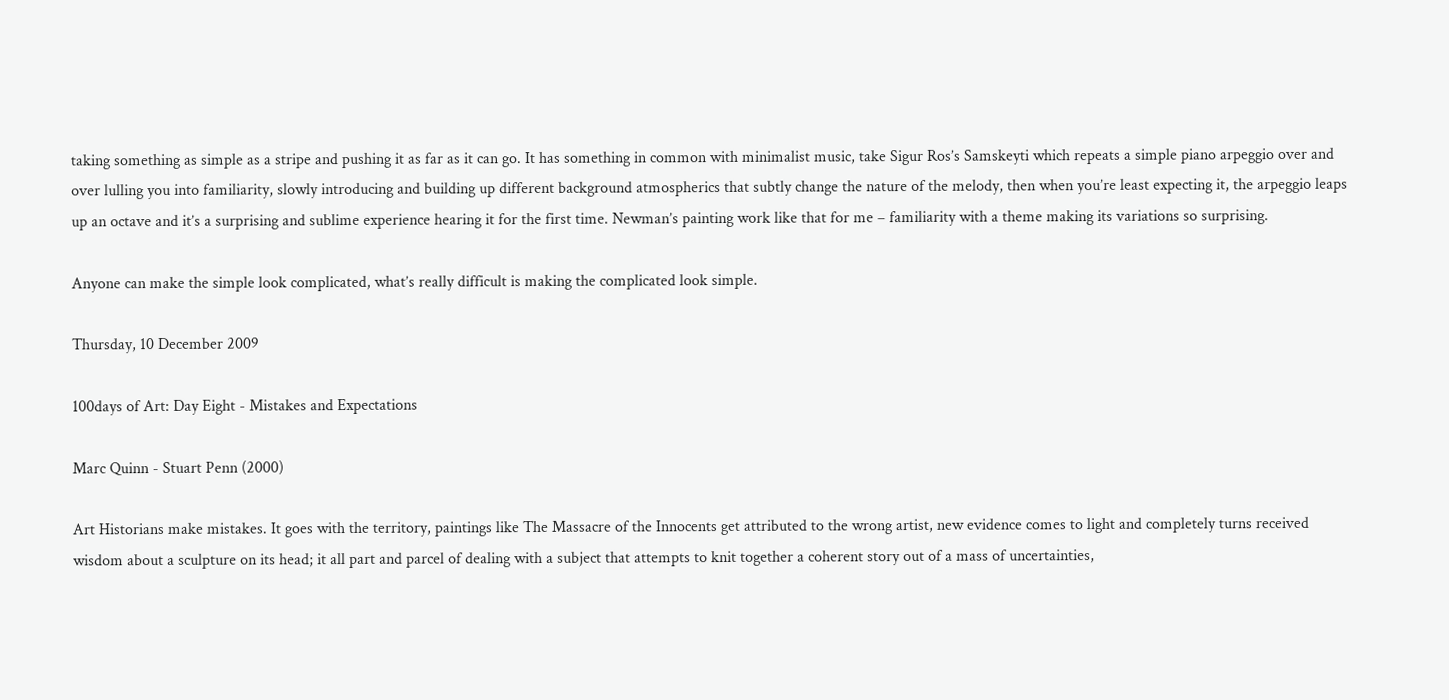taking something as simple as a stripe and pushing it as far as it can go. It has something in common with minimalist music, take Sigur Ros’s Samskeyti which repeats a simple piano arpeggio over and over lulling you into familiarity, slowly introducing and building up different background atmospherics that subtly change the nature of the melody, then when you’re least expecting it, the arpeggio leaps up an octave and it’s a surprising and sublime experience hearing it for the first time. Newman’s painting work like that for me – familiarity with a theme making its variations so surprising.

Anyone can make the simple look complicated, what’s really difficult is making the complicated look simple.

Thursday, 10 December 2009

100days of Art: Day Eight - Mistakes and Expectations

Marc Quinn - Stuart Penn (2000)

Art Historians make mistakes. It goes with the territory, paintings like The Massacre of the Innocents get attributed to the wrong artist, new evidence comes to light and completely turns received wisdom about a sculpture on its head; it all part and parcel of dealing with a subject that attempts to knit together a coherent story out of a mass of uncertainties,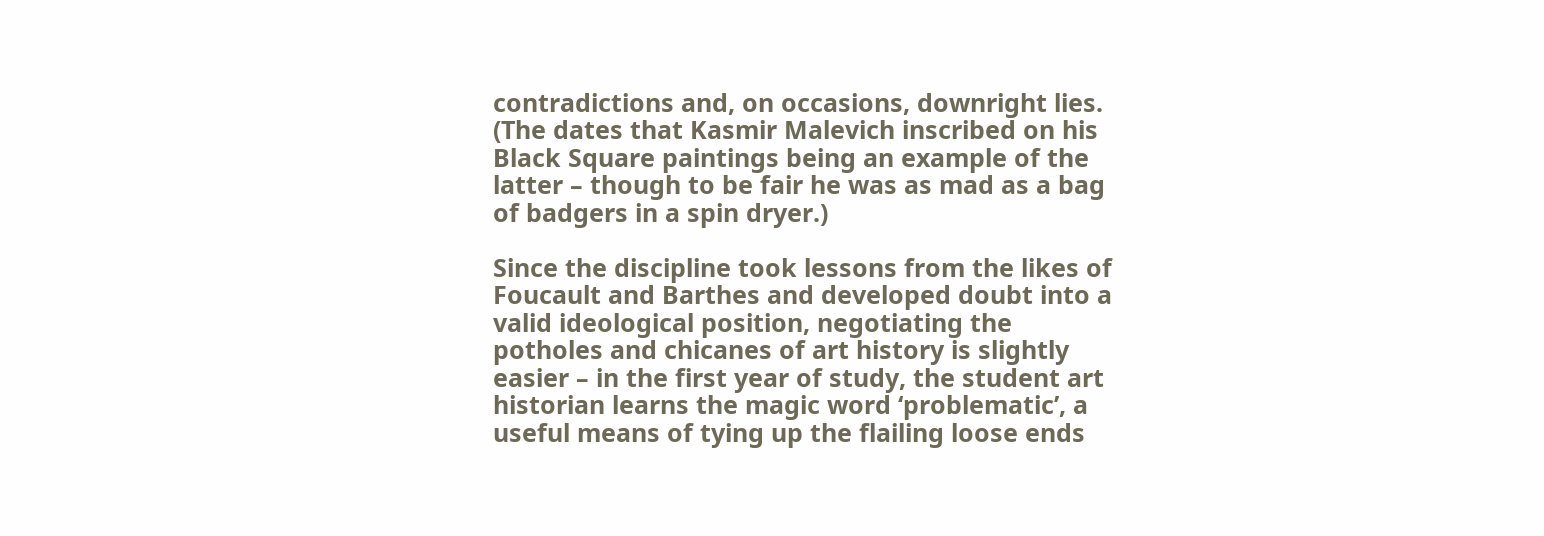contradictions and, on occasions, downright lies. (The dates that Kasmir Malevich inscribed on his Black Square paintings being an example of the latter – though to be fair he was as mad as a bag of badgers in a spin dryer.)

Since the discipline took lessons from the likes of Foucault and Barthes and developed doubt into a valid ideological position, negotiating the potholes and chicanes of art history is slightly easier – in the first year of study, the student art historian learns the magic word ‘problematic’, a useful means of tying up the flailing loose ends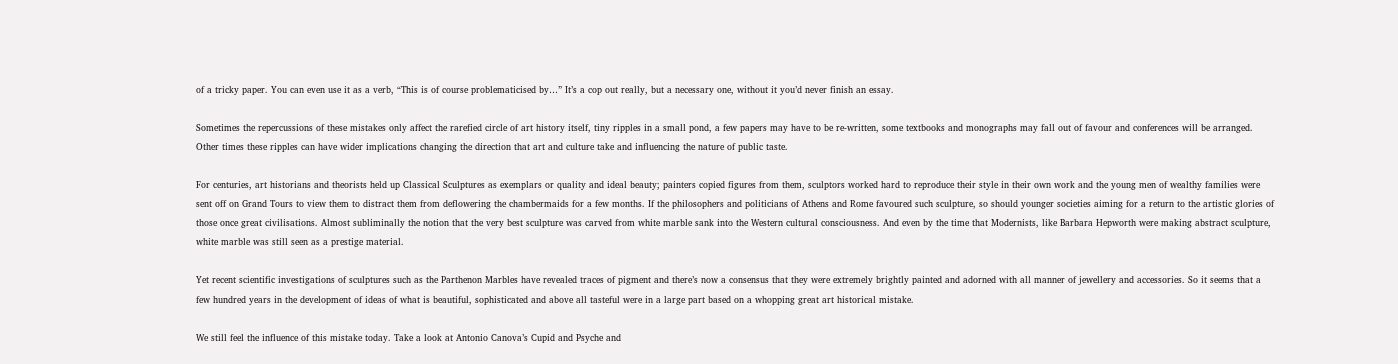of a tricky paper. You can even use it as a verb, “This is of course problematicised by…” It’s a cop out really, but a necessary one, without it you’d never finish an essay.

Sometimes the repercussions of these mistakes only affect the rarefied circle of art history itself, tiny ripples in a small pond, a few papers may have to be re-written, some textbooks and monographs may fall out of favour and conferences will be arranged. Other times these ripples can have wider implications changing the direction that art and culture take and influencing the nature of public taste.

For centuries, art historians and theorists held up Classical Sculptures as exemplars or quality and ideal beauty; painters copied figures from them, sculptors worked hard to reproduce their style in their own work and the young men of wealthy families were sent off on Grand Tours to view them to distract them from deflowering the chambermaids for a few months. If the philosophers and politicians of Athens and Rome favoured such sculpture, so should younger societies aiming for a return to the artistic glories of those once great civilisations. Almost subliminally the notion that the very best sculpture was carved from white marble sank into the Western cultural consciousness. And even by the time that Modernists, like Barbara Hepworth were making abstract sculpture, white marble was still seen as a prestige material.

Yet recent scientific investigations of sculptures such as the Parthenon Marbles have revealed traces of pigment and there’s now a consensus that they were extremely brightly painted and adorned with all manner of jewellery and accessories. So it seems that a few hundred years in the development of ideas of what is beautiful, sophisticated and above all tasteful were in a large part based on a whopping great art historical mistake.

We still feel the influence of this mistake today. Take a look at Antonio Canova’s Cupid and Psyche and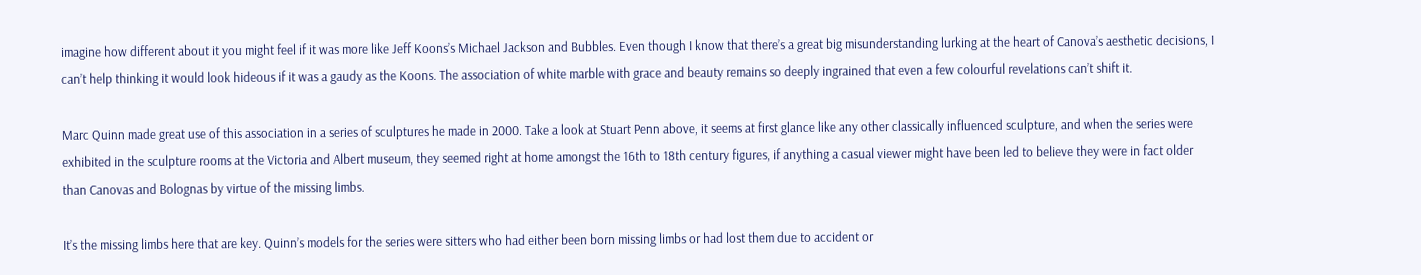imagine how different about it you might feel if it was more like Jeff Koons’s Michael Jackson and Bubbles. Even though I know that there’s a great big misunderstanding lurking at the heart of Canova’s aesthetic decisions, I can’t help thinking it would look hideous if it was a gaudy as the Koons. The association of white marble with grace and beauty remains so deeply ingrained that even a few colourful revelations can’t shift it.

Marc Quinn made great use of this association in a series of sculptures he made in 2000. Take a look at Stuart Penn above, it seems at first glance like any other classically influenced sculpture, and when the series were exhibited in the sculpture rooms at the Victoria and Albert museum, they seemed right at home amongst the 16th to 18th century figures, if anything a casual viewer might have been led to believe they were in fact older than Canovas and Bolognas by virtue of the missing limbs.

It’s the missing limbs here that are key. Quinn’s models for the series were sitters who had either been born missing limbs or had lost them due to accident or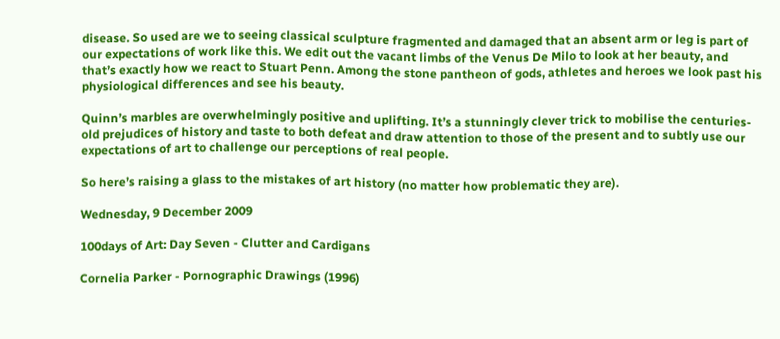disease. So used are we to seeing classical sculpture fragmented and damaged that an absent arm or leg is part of our expectations of work like this. We edit out the vacant limbs of the Venus De Milo to look at her beauty, and that’s exactly how we react to Stuart Penn. Among the stone pantheon of gods, athletes and heroes we look past his physiological differences and see his beauty.

Quinn’s marbles are overwhelmingly positive and uplifting. It’s a stunningly clever trick to mobilise the centuries-old prejudices of history and taste to both defeat and draw attention to those of the present and to subtly use our expectations of art to challenge our perceptions of real people.

So here’s raising a glass to the mistakes of art history (no matter how problematic they are).

Wednesday, 9 December 2009

100days of Art: Day Seven - Clutter and Cardigans

Cornelia Parker - Pornographic Drawings (1996)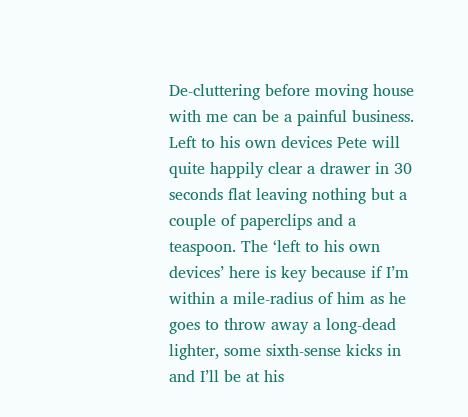De-cluttering before moving house with me can be a painful business. Left to his own devices Pete will quite happily clear a drawer in 30 seconds flat leaving nothing but a couple of paperclips and a teaspoon. The ‘left to his own devices’ here is key because if I’m within a mile-radius of him as he goes to throw away a long-dead lighter, some sixth-sense kicks in and I’ll be at his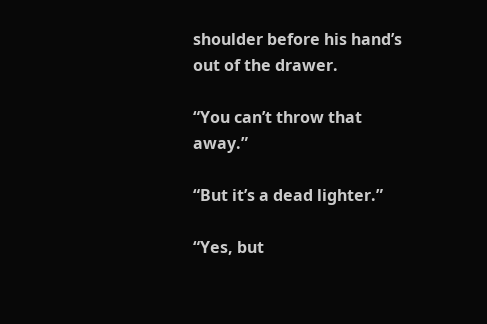shoulder before his hand’s out of the drawer.

“You can’t throw that away.”

“But it’s a dead lighter.”

“Yes, but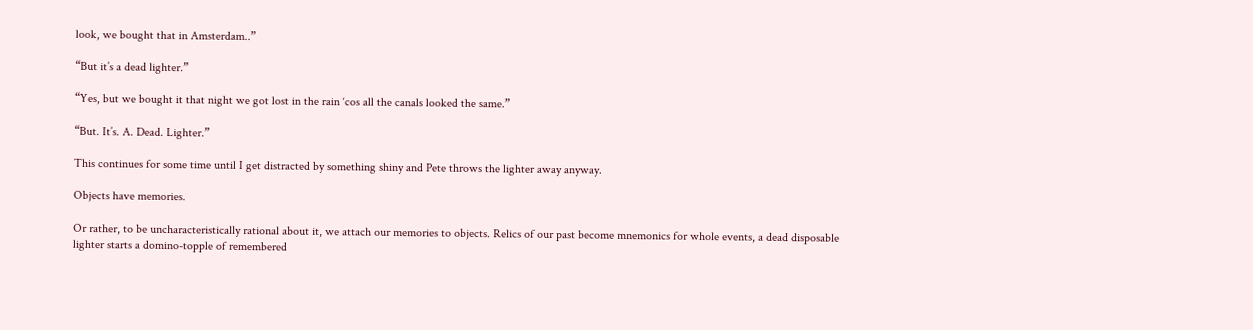look, we bought that in Amsterdam..”

“But it’s a dead lighter.”

“Yes, but we bought it that night we got lost in the rain ‘cos all the canals looked the same.”

“But. It’s. A. Dead. Lighter.”

This continues for some time until I get distracted by something shiny and Pete throws the lighter away anyway.

Objects have memories.

Or rather, to be uncharacteristically rational about it, we attach our memories to objects. Relics of our past become mnemonics for whole events, a dead disposable lighter starts a domino-topple of remembered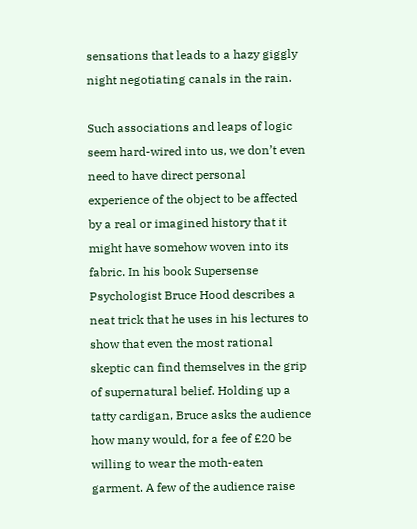sensations that leads to a hazy giggly night negotiating canals in the rain.

Such associations and leaps of logic seem hard-wired into us, we don’t even need to have direct personal experience of the object to be affected by a real or imagined history that it might have somehow woven into its fabric. In his book Supersense Psychologist Bruce Hood describes a neat trick that he uses in his lectures to show that even the most rational skeptic can find themselves in the grip of supernatural belief. Holding up a tatty cardigan, Bruce asks the audience how many would, for a fee of £20 be willing to wear the moth-eaten garment. A few of the audience raise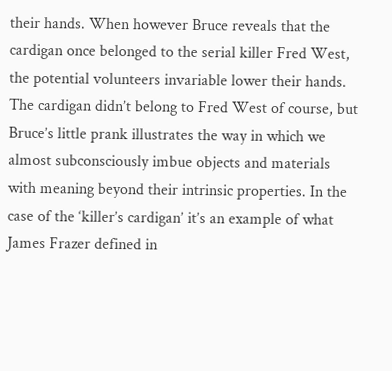their hands. When however Bruce reveals that the cardigan once belonged to the serial killer Fred West, the potential volunteers invariable lower their hands. The cardigan didn’t belong to Fred West of course, but Bruce’s little prank illustrates the way in which we almost subconsciously imbue objects and materials with meaning beyond their intrinsic properties. In the case of the ‘killer’s cardigan’ it’s an example of what James Frazer defined in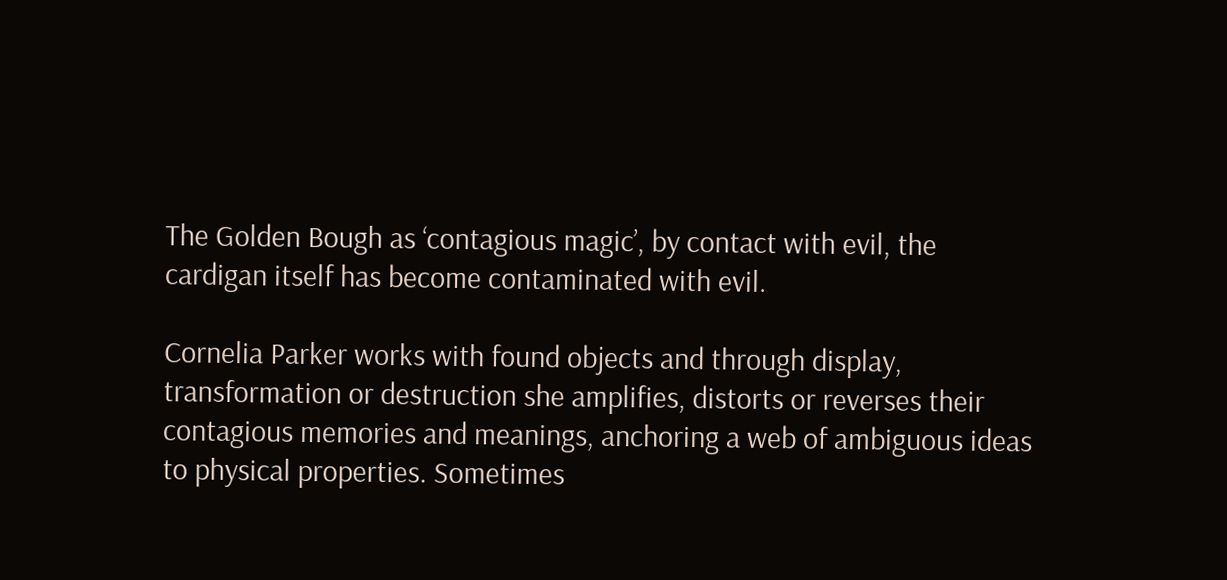The Golden Bough as ‘contagious magic’, by contact with evil, the cardigan itself has become contaminated with evil.

Cornelia Parker works with found objects and through display, transformation or destruction she amplifies, distorts or reverses their contagious memories and meanings, anchoring a web of ambiguous ideas to physical properties. Sometimes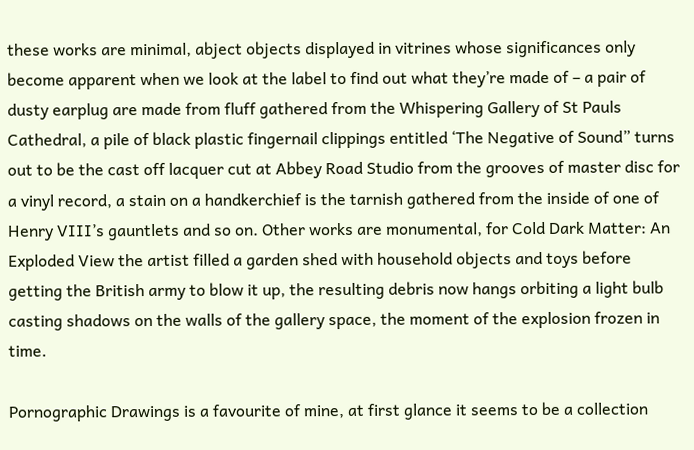these works are minimal, abject objects displayed in vitrines whose significances only become apparent when we look at the label to find out what they’re made of – a pair of dusty earplug are made from fluff gathered from the Whispering Gallery of St Pauls Cathedral, a pile of black plastic fingernail clippings entitled ‘The Negative of Sound” turns out to be the cast off lacquer cut at Abbey Road Studio from the grooves of master disc for a vinyl record, a stain on a handkerchief is the tarnish gathered from the inside of one of Henry VIII’s gauntlets and so on. Other works are monumental, for Cold Dark Matter: An Exploded View the artist filled a garden shed with household objects and toys before getting the British army to blow it up, the resulting debris now hangs orbiting a light bulb casting shadows on the walls of the gallery space, the moment of the explosion frozen in time.

Pornographic Drawings is a favourite of mine, at first glance it seems to be a collection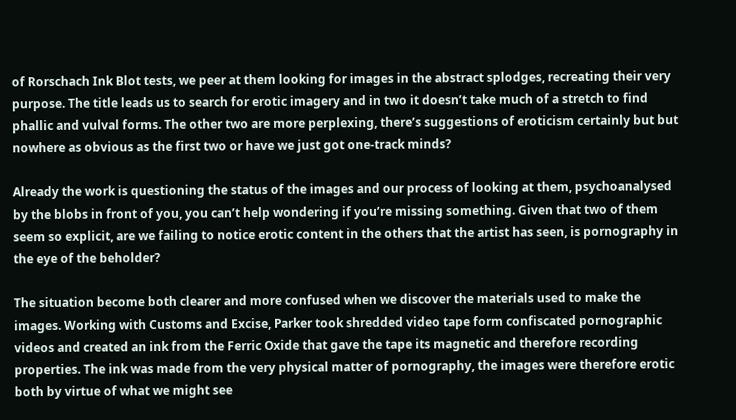of Rorschach Ink Blot tests, we peer at them looking for images in the abstract splodges, recreating their very purpose. The title leads us to search for erotic imagery and in two it doesn’t take much of a stretch to find phallic and vulval forms. The other two are more perplexing, there’s suggestions of eroticism certainly but but nowhere as obvious as the first two or have we just got one-track minds?

Already the work is questioning the status of the images and our process of looking at them, psychoanalysed by the blobs in front of you, you can’t help wondering if you’re missing something. Given that two of them seem so explicit, are we failing to notice erotic content in the others that the artist has seen, is pornography in the eye of the beholder?

The situation become both clearer and more confused when we discover the materials used to make the images. Working with Customs and Excise, Parker took shredded video tape form confiscated pornographic videos and created an ink from the Ferric Oxide that gave the tape its magnetic and therefore recording properties. The ink was made from the very physical matter of pornography, the images were therefore erotic both by virtue of what we might see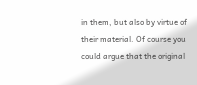in them, but also by virtue of their material. Of course you could argue that the original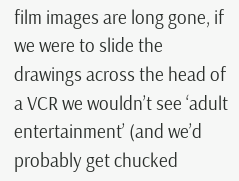film images are long gone, if we were to slide the drawings across the head of a VCR we wouldn’t see ‘adult entertainment’ (and we’d probably get chucked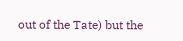out of the Tate) but the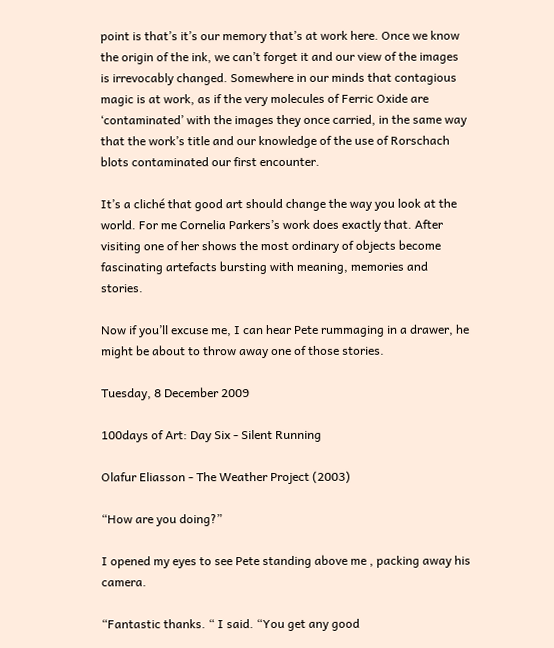point is that’s it’s our memory that’s at work here. Once we know the origin of the ink, we can’t forget it and our view of the images is irrevocably changed. Somewhere in our minds that contagious magic is at work, as if the very molecules of Ferric Oxide are ‘contaminated’ with the images they once carried, in the same way that the work’s title and our knowledge of the use of Rorschach blots contaminated our first encounter.

It’s a cliché that good art should change the way you look at the world. For me Cornelia Parkers’s work does exactly that. After visiting one of her shows the most ordinary of objects become fascinating artefacts bursting with meaning, memories and stories.

Now if you’ll excuse me, I can hear Pete rummaging in a drawer, he might be about to throw away one of those stories.

Tuesday, 8 December 2009

100days of Art: Day Six - Silent Running

Olafur Eliasson - The Weather Project (2003)

“How are you doing?”

I opened my eyes to see Pete standing above me , packing away his camera.

“Fantastic thanks. “ I said. “You get any good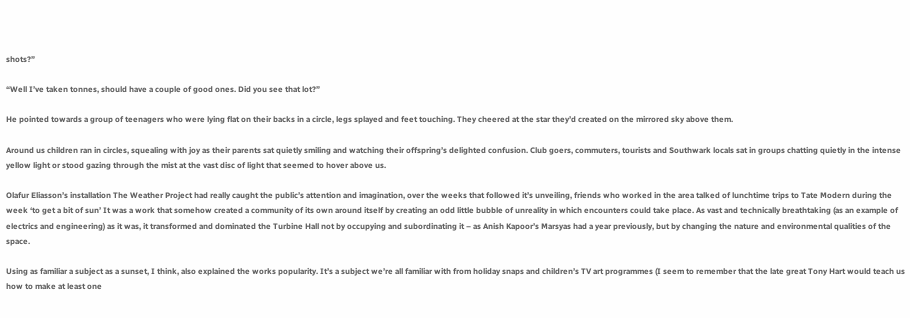shots?”

“Well I’ve taken tonnes, should have a couple of good ones. Did you see that lot?”

He pointed towards a group of teenagers who were lying flat on their backs in a circle, legs splayed and feet touching. They cheered at the star they’d created on the mirrored sky above them.

Around us children ran in circles, squealing with joy as their parents sat quietly smiling and watching their offspring’s delighted confusion. Club goers, commuters, tourists and Southwark locals sat in groups chatting quietly in the intense yellow light or stood gazing through the mist at the vast disc of light that seemed to hover above us.

Olafur Eliasson’s installation The Weather Project had really caught the public’s attention and imagination, over the weeks that followed it’s unveiling, friends who worked in the area talked of lunchtime trips to Tate Modern during the week ‘to get a bit of sun’ It was a work that somehow created a community of its own around itself by creating an odd little bubble of unreality in which encounters could take place. As vast and technically breathtaking (as an example of electrics and engineering) as it was, it transformed and dominated the Turbine Hall not by occupying and subordinating it – as Anish Kapoor’s Marsyas had a year previously, but by changing the nature and environmental qualities of the space.

Using as familiar a subject as a sunset, I think, also explained the works popularity. It’s a subject we’re all familiar with from holiday snaps and children’s TV art programmes (I seem to remember that the late great Tony Hart would teach us how to make at least one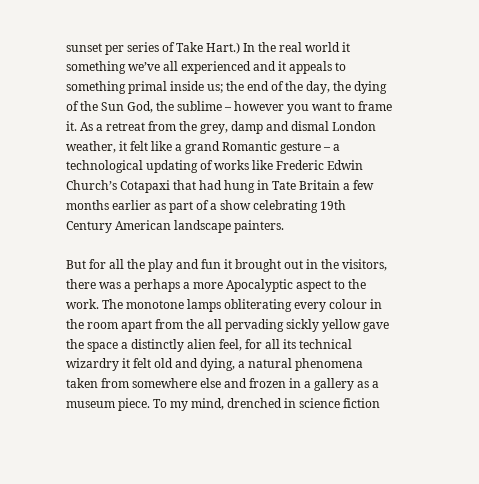sunset per series of Take Hart.) In the real world it something we’ve all experienced and it appeals to something primal inside us; the end of the day, the dying of the Sun God, the sublime – however you want to frame it. As a retreat from the grey, damp and dismal London weather, it felt like a grand Romantic gesture – a technological updating of works like Frederic Edwin Church’s Cotapaxi that had hung in Tate Britain a few months earlier as part of a show celebrating 19th Century American landscape painters.

But for all the play and fun it brought out in the visitors, there was a perhaps a more Apocalyptic aspect to the work. The monotone lamps obliterating every colour in the room apart from the all pervading sickly yellow gave the space a distinctly alien feel, for all its technical wizardry it felt old and dying, a natural phenomena taken from somewhere else and frozen in a gallery as a museum piece. To my mind, drenched in science fiction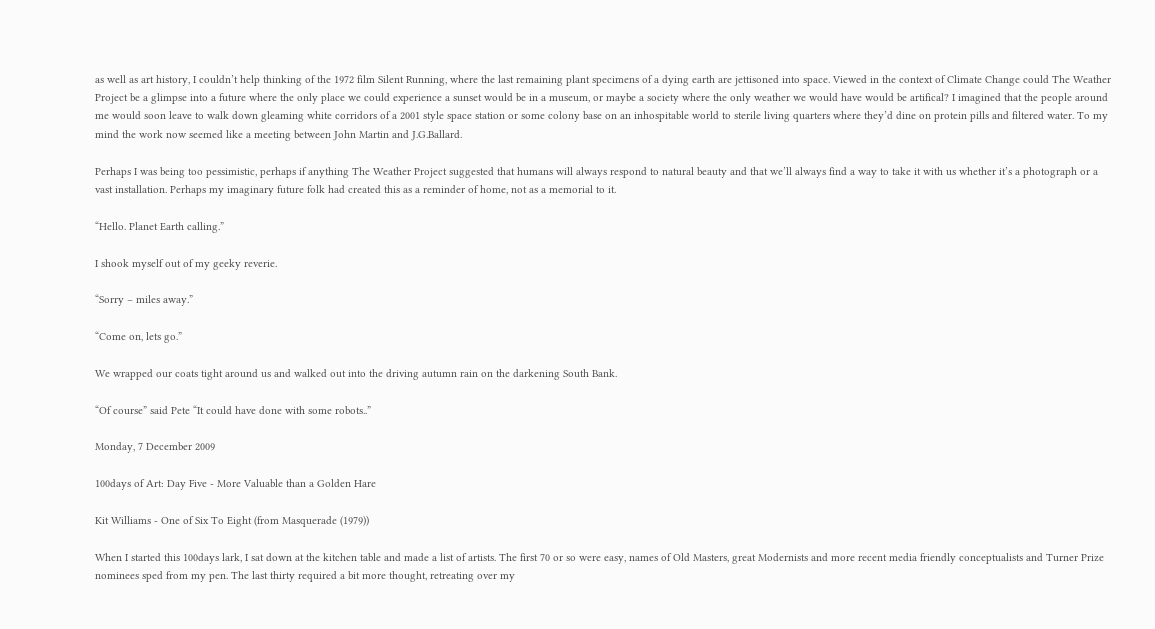as well as art history, I couldn’t help thinking of the 1972 film Silent Running, where the last remaining plant specimens of a dying earth are jettisoned into space. Viewed in the context of Climate Change could The Weather Project be a glimpse into a future where the only place we could experience a sunset would be in a museum, or maybe a society where the only weather we would have would be artifical? I imagined that the people around me would soon leave to walk down gleaming white corridors of a 2001 style space station or some colony base on an inhospitable world to sterile living quarters where they’d dine on protein pills and filtered water. To my mind the work now seemed like a meeting between John Martin and J.G.Ballard.

Perhaps I was being too pessimistic, perhaps if anything The Weather Project suggested that humans will always respond to natural beauty and that we’ll always find a way to take it with us whether it’s a photograph or a vast installation. Perhaps my imaginary future folk had created this as a reminder of home, not as a memorial to it.

“Hello. Planet Earth calling.”

I shook myself out of my geeky reverie.

“Sorry – miles away.”

“Come on, lets go.”

We wrapped our coats tight around us and walked out into the driving autumn rain on the darkening South Bank.

“Of course” said Pete “It could have done with some robots..”

Monday, 7 December 2009

100days of Art: Day Five - More Valuable than a Golden Hare

Kit Williams - One of Six To Eight (from Masquerade (1979))

When I started this 100days lark, I sat down at the kitchen table and made a list of artists. The first 70 or so were easy, names of Old Masters, great Modernists and more recent media friendly conceptualists and Turner Prize nominees sped from my pen. The last thirty required a bit more thought, retreating over my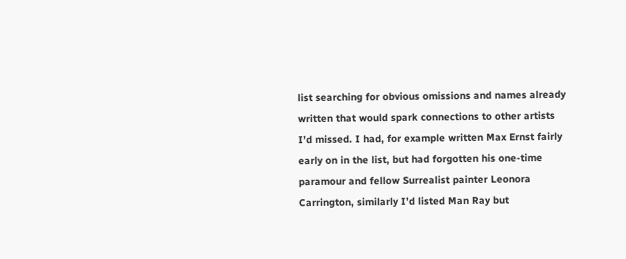list searching for obvious omissions and names already written that would spark connections to other artists I’d missed. I had, for example written Max Ernst fairly early on in the list, but had forgotten his one-time paramour and fellow Surrealist painter Leonora Carrington, similarly I’d listed Man Ray but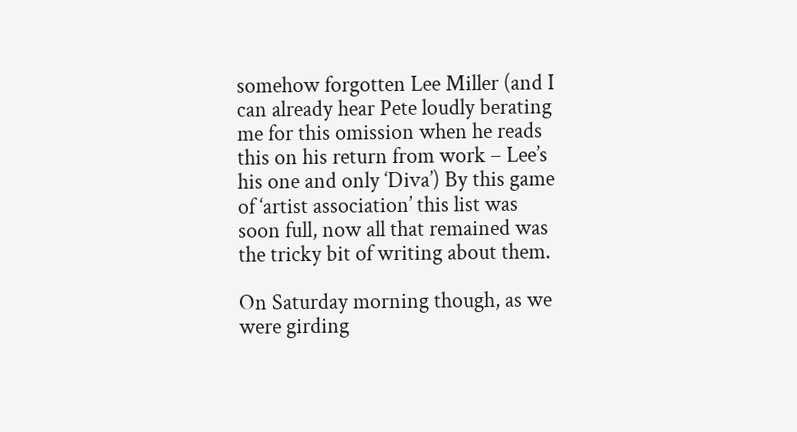somehow forgotten Lee Miller (and I can already hear Pete loudly berating me for this omission when he reads this on his return from work – Lee’s his one and only ‘Diva’) By this game of ‘artist association’ this list was soon full, now all that remained was the tricky bit of writing about them.

On Saturday morning though, as we were girding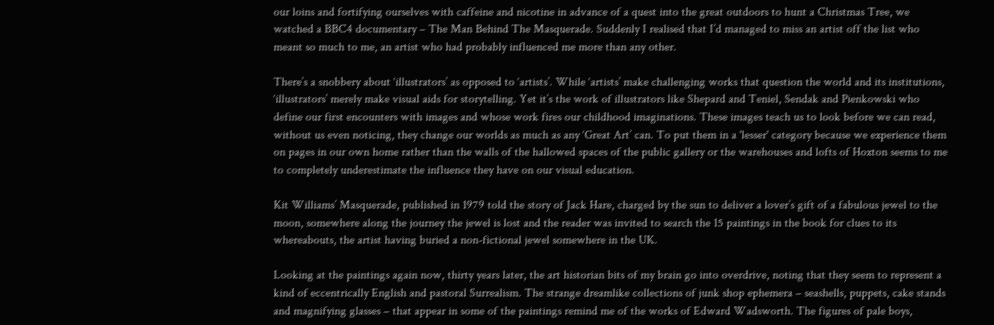our loins and fortifying ourselves with caffeine and nicotine in advance of a quest into the great outdoors to hunt a Christmas Tree, we watched a BBC4 documentary – The Man Behind The Masquerade. Suddenly I realised that I’d managed to miss an artist off the list who meant so much to me, an artist who had probably influenced me more than any other.

There’s a snobbery about ‘illustrators’ as opposed to ‘artists’. While ‘artists’ make challenging works that question the world and its institutions, ‘illustrators’ merely make visual aids for storytelling. Yet it’s the work of illustrators like Shepard and Teniel, Sendak and Pienkowski who define our first encounters with images and whose work fires our childhood imaginations. These images teach us to look before we can read, without us even noticing, they change our worlds as much as any ‘Great Art’ can. To put them in a 'lesser' category because we experience them on pages in our own home rather than the walls of the hallowed spaces of the public gallery or the warehouses and lofts of Hoxton seems to me to completely underestimate the influence they have on our visual education.

Kit Williams’ Masquerade, published in 1979 told the story of Jack Hare, charged by the sun to deliver a lover’s gift of a fabulous jewel to the moon, somewhere along the journey the jewel is lost and the reader was invited to search the 15 paintings in the book for clues to its whereabouts, the artist having buried a non-fictional jewel somewhere in the UK.

Looking at the paintings again now, thirty years later, the art historian bits of my brain go into overdrive, noting that they seem to represent a kind of eccentrically English and pastoral Surrealism. The strange dreamlike collections of junk shop ephemera – seashells, puppets, cake stands and magnifying glasses – that appear in some of the paintings remind me of the works of Edward Wadsworth. The figures of pale boys,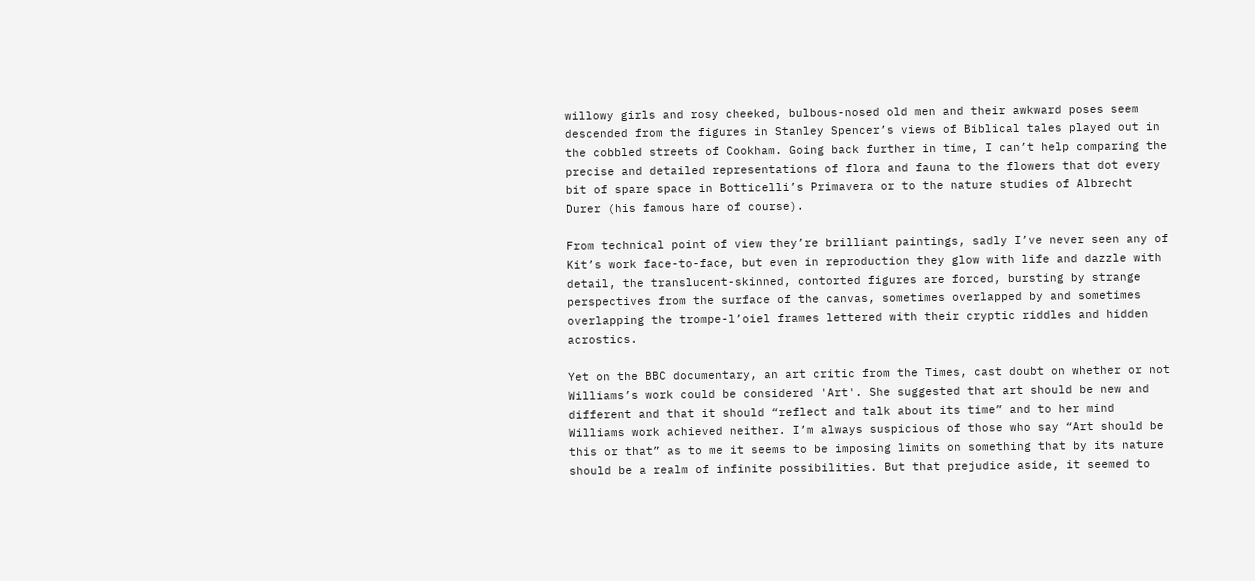willowy girls and rosy cheeked, bulbous-nosed old men and their awkward poses seem descended from the figures in Stanley Spencer’s views of Biblical tales played out in the cobbled streets of Cookham. Going back further in time, I can’t help comparing the precise and detailed representations of flora and fauna to the flowers that dot every bit of spare space in Botticelli’s Primavera or to the nature studies of Albrecht Durer (his famous hare of course).

From technical point of view they’re brilliant paintings, sadly I’ve never seen any of Kit’s work face-to-face, but even in reproduction they glow with life and dazzle with detail, the translucent-skinned, contorted figures are forced, bursting by strange perspectives from the surface of the canvas, sometimes overlapped by and sometimes overlapping the trompe-l’oiel frames lettered with their cryptic riddles and hidden acrostics.

Yet on the BBC documentary, an art critic from the Times, cast doubt on whether or not Williams’s work could be considered 'Art'. She suggested that art should be new and different and that it should “reflect and talk about its time” and to her mind Williams work achieved neither. I’m always suspicious of those who say “Art should be this or that” as to me it seems to be imposing limits on something that by its nature should be a realm of infinite possibilities. But that prejudice aside, it seemed to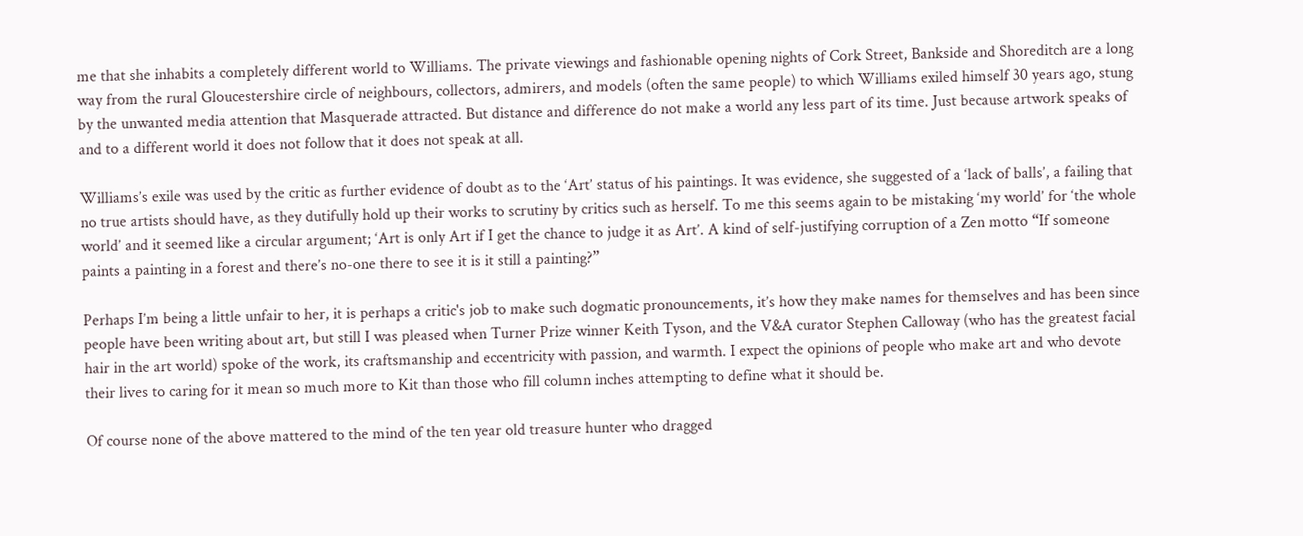me that she inhabits a completely different world to Williams. The private viewings and fashionable opening nights of Cork Street, Bankside and Shoreditch are a long way from the rural Gloucestershire circle of neighbours, collectors, admirers, and models (often the same people) to which Williams exiled himself 30 years ago, stung by the unwanted media attention that Masquerade attracted. But distance and difference do not make a world any less part of its time. Just because artwork speaks of and to a different world it does not follow that it does not speak at all.

Williams’s exile was used by the critic as further evidence of doubt as to the ‘Art’ status of his paintings. It was evidence, she suggested of a ‘lack of balls’, a failing that no true artists should have, as they dutifully hold up their works to scrutiny by critics such as herself. To me this seems again to be mistaking ‘my world’ for ‘the whole world’ and it seemed like a circular argument; ‘Art is only Art if I get the chance to judge it as Art’. A kind of self-justifying corruption of a Zen motto “If someone paints a painting in a forest and there’s no-one there to see it is it still a painting?”

Perhaps I’m being a little unfair to her, it is perhaps a critic's job to make such dogmatic pronouncements, it’s how they make names for themselves and has been since people have been writing about art, but still I was pleased when Turner Prize winner Keith Tyson, and the V&A curator Stephen Calloway (who has the greatest facial hair in the art world) spoke of the work, its craftsmanship and eccentricity with passion, and warmth. I expect the opinions of people who make art and who devote their lives to caring for it mean so much more to Kit than those who fill column inches attempting to define what it should be.

Of course none of the above mattered to the mind of the ten year old treasure hunter who dragged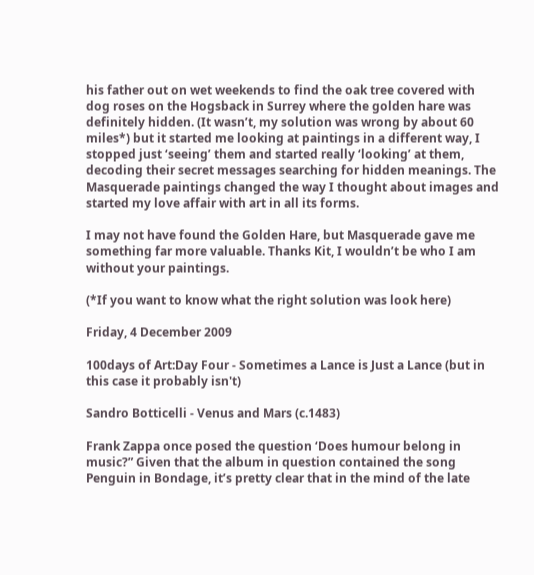his father out on wet weekends to find the oak tree covered with dog roses on the Hogsback in Surrey where the golden hare was definitely hidden. (It wasn’t, my solution was wrong by about 60 miles*) but it started me looking at paintings in a different way, I stopped just ‘seeing’ them and started really ‘looking’ at them, decoding their secret messages searching for hidden meanings. The Masquerade paintings changed the way I thought about images and started my love affair with art in all its forms.

I may not have found the Golden Hare, but Masquerade gave me something far more valuable. Thanks Kit, I wouldn’t be who I am without your paintings.

(*If you want to know what the right solution was look here)

Friday, 4 December 2009

100days of Art:Day Four - Sometimes a Lance is Just a Lance (but in this case it probably isn't)

Sandro Botticelli - Venus and Mars (c.1483)

Frank Zappa once posed the question ‘Does humour belong in music?” Given that the album in question contained the song Penguin in Bondage, it’s pretty clear that in the mind of the late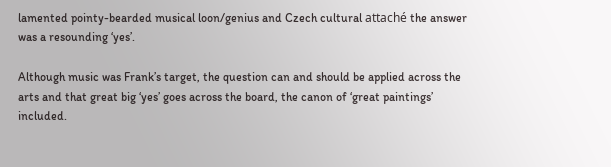lamented pointy-bearded musical loon/genius and Czech cultural attaché the answer was a resounding ‘yes’.

Although music was Frank’s target, the question can and should be applied across the arts and that great big ‘yes’ goes across the board, the canon of ‘great paintings’ included.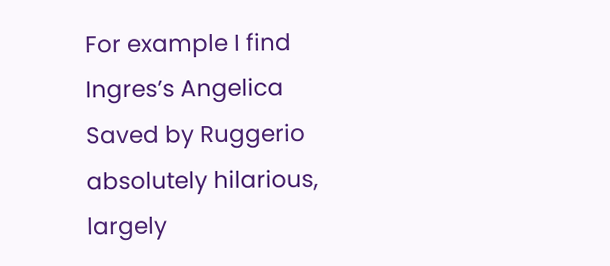For example I find Ingres’s Angelica Saved by Ruggerio absolutely hilarious, largely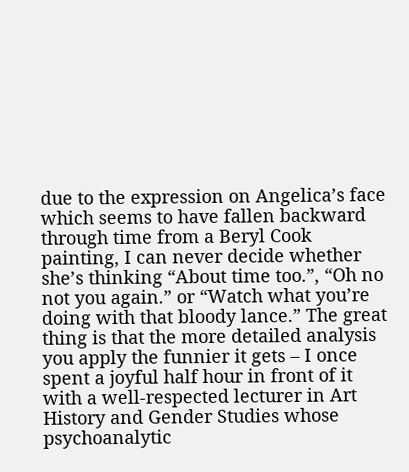due to the expression on Angelica’s face which seems to have fallen backward through time from a Beryl Cook painting, I can never decide whether she’s thinking “About time too.”, “Oh no not you again.” or “Watch what you’re doing with that bloody lance.” The great thing is that the more detailed analysis you apply the funnier it gets – I once spent a joyful half hour in front of it with a well-respected lecturer in Art History and Gender Studies whose psychoanalytic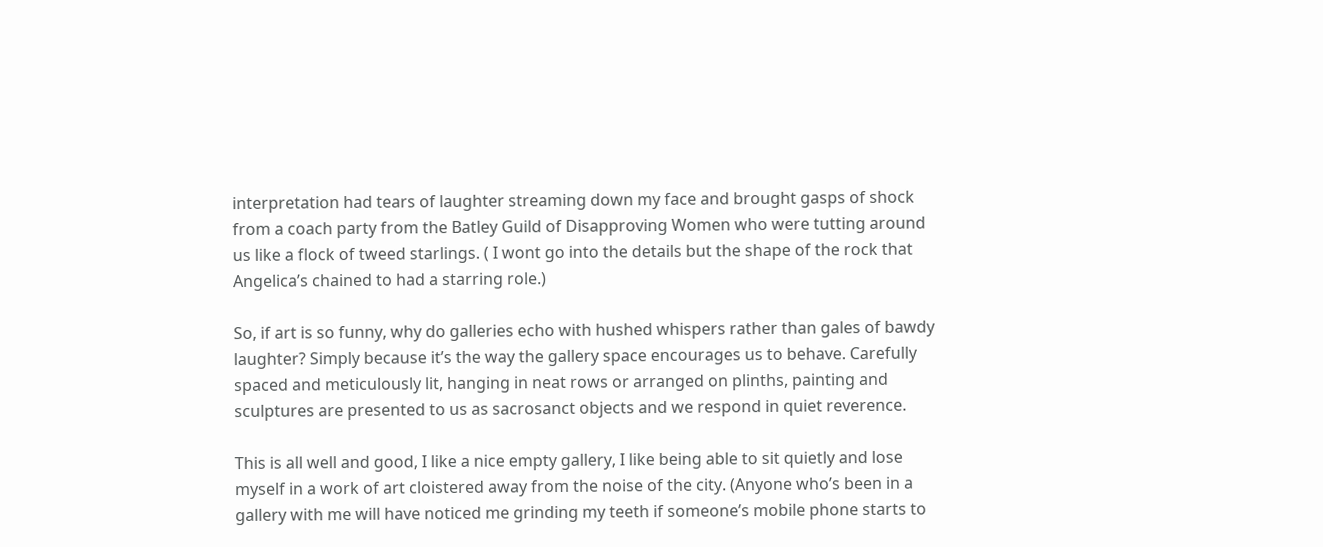interpretation had tears of laughter streaming down my face and brought gasps of shock from a coach party from the Batley Guild of Disapproving Women who were tutting around us like a flock of tweed starlings. ( I wont go into the details but the shape of the rock that Angelica’s chained to had a starring role.)

So, if art is so funny, why do galleries echo with hushed whispers rather than gales of bawdy laughter? Simply because it’s the way the gallery space encourages us to behave. Carefully spaced and meticulously lit, hanging in neat rows or arranged on plinths, painting and sculptures are presented to us as sacrosanct objects and we respond in quiet reverence.

This is all well and good, I like a nice empty gallery, I like being able to sit quietly and lose myself in a work of art cloistered away from the noise of the city. (Anyone who’s been in a gallery with me will have noticed me grinding my teeth if someone’s mobile phone starts to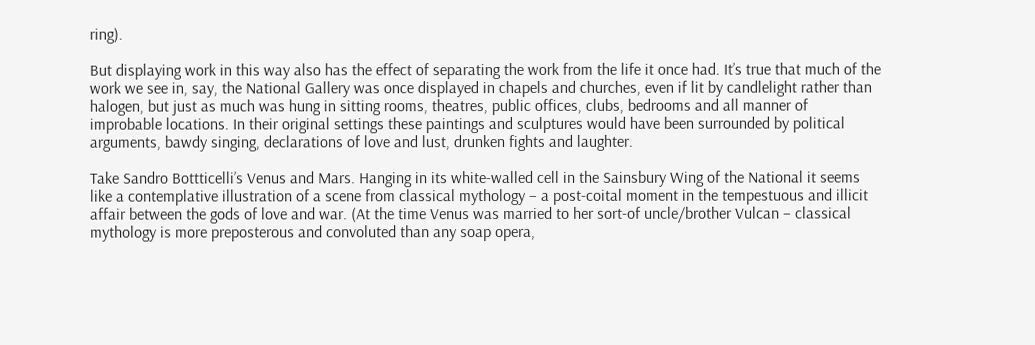ring).

But displaying work in this way also has the effect of separating the work from the life it once had. It’s true that much of the work we see in, say, the National Gallery was once displayed in chapels and churches, even if lit by candlelight rather than halogen, but just as much was hung in sitting rooms, theatres, public offices, clubs, bedrooms and all manner of improbable locations. In their original settings these paintings and sculptures would have been surrounded by political arguments, bawdy singing, declarations of love and lust, drunken fights and laughter.

Take Sandro Bottticelli’s Venus and Mars. Hanging in its white-walled cell in the Sainsbury Wing of the National it seems like a contemplative illustration of a scene from classical mythology – a post-coital moment in the tempestuous and illicit affair between the gods of love and war. (At the time Venus was married to her sort-of uncle/brother Vulcan – classical mythology is more preposterous and convoluted than any soap opera,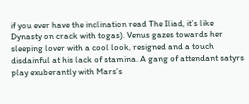if you ever have the inclination read The Iliad, it’s like Dynasty on crack with togas). Venus gazes towards her sleeping lover with a cool look, resigned and a touch disdainful at his lack of stamina. A gang of attendant satyrs play exuberantly with Mars’s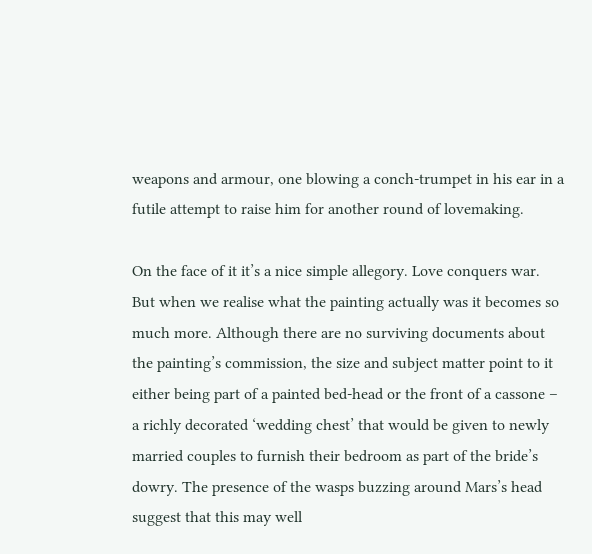weapons and armour, one blowing a conch-trumpet in his ear in a futile attempt to raise him for another round of lovemaking.

On the face of it it’s a nice simple allegory. Love conquers war. But when we realise what the painting actually was it becomes so much more. Although there are no surviving documents about the painting’s commission, the size and subject matter point to it either being part of a painted bed-head or the front of a cassone – a richly decorated ‘wedding chest’ that would be given to newly married couples to furnish their bedroom as part of the bride’s dowry. The presence of the wasps buzzing around Mars’s head suggest that this may well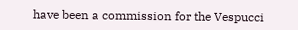have been a commission for the Vespucci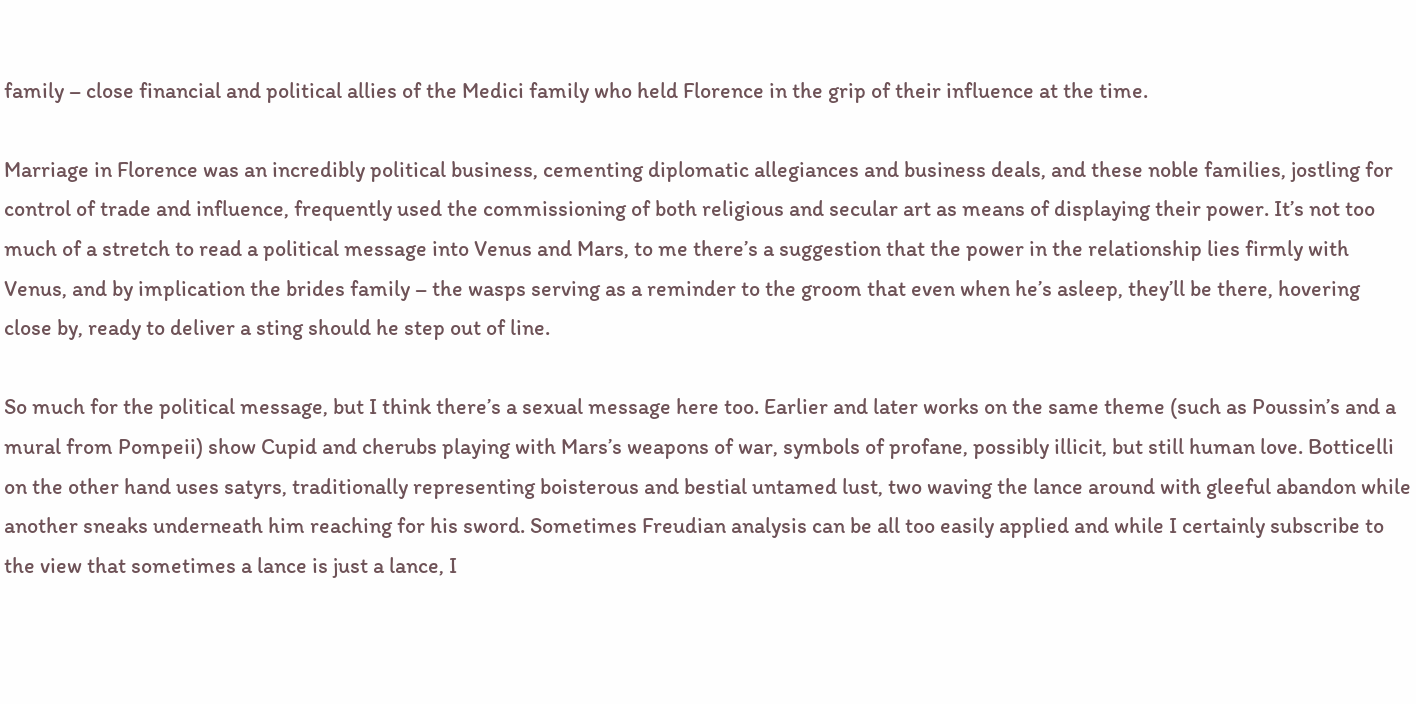family – close financial and political allies of the Medici family who held Florence in the grip of their influence at the time.

Marriage in Florence was an incredibly political business, cementing diplomatic allegiances and business deals, and these noble families, jostling for control of trade and influence, frequently used the commissioning of both religious and secular art as means of displaying their power. It’s not too much of a stretch to read a political message into Venus and Mars, to me there’s a suggestion that the power in the relationship lies firmly with Venus, and by implication the brides family – the wasps serving as a reminder to the groom that even when he’s asleep, they’ll be there, hovering close by, ready to deliver a sting should he step out of line.

So much for the political message, but I think there’s a sexual message here too. Earlier and later works on the same theme (such as Poussin’s and a mural from Pompeii) show Cupid and cherubs playing with Mars’s weapons of war, symbols of profane, possibly illicit, but still human love. Botticelli on the other hand uses satyrs, traditionally representing boisterous and bestial untamed lust, two waving the lance around with gleeful abandon while another sneaks underneath him reaching for his sword. Sometimes Freudian analysis can be all too easily applied and while I certainly subscribe to the view that sometimes a lance is just a lance, I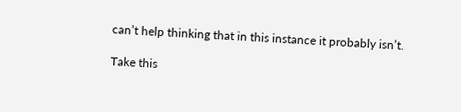can’t help thinking that in this instance it probably isn’t.

Take this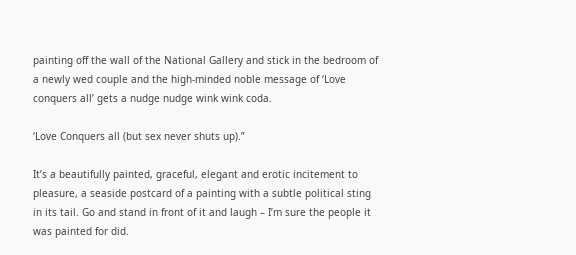painting off the wall of the National Gallery and stick in the bedroom of a newly wed couple and the high-minded noble message of ‘Love conquers all’ gets a nudge nudge wink wink coda.

‘Love Conquers all (but sex never shuts up).”

It’s a beautifully painted, graceful, elegant and erotic incitement to pleasure, a seaside postcard of a painting with a subtle political sting in its tail. Go and stand in front of it and laugh – I’m sure the people it was painted for did.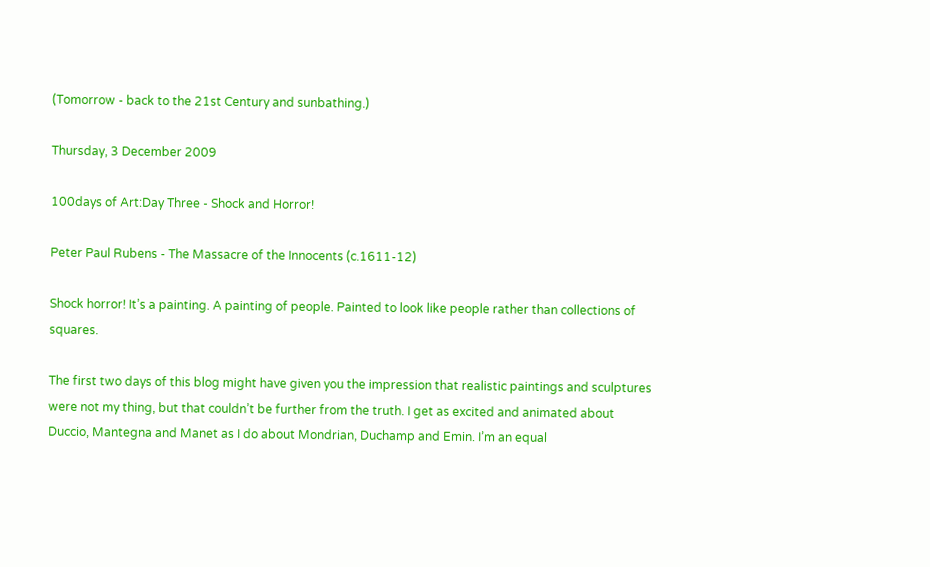(Tomorrow - back to the 21st Century and sunbathing.)

Thursday, 3 December 2009

100days of Art:Day Three - Shock and Horror!

Peter Paul Rubens - The Massacre of the Innocents (c.1611-12)

Shock horror! It’s a painting. A painting of people. Painted to look like people rather than collections of squares.

The first two days of this blog might have given you the impression that realistic paintings and sculptures were not my thing, but that couldn’t be further from the truth. I get as excited and animated about Duccio, Mantegna and Manet as I do about Mondrian, Duchamp and Emin. I’m an equal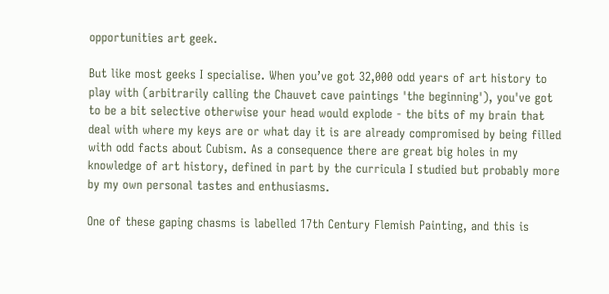opportunities art geek.

But like most geeks I specialise. When you’ve got 32,000 odd years of art history to play with (arbitrarily calling the Chauvet cave paintings 'the beginning'), you've got to be a bit selective otherwise your head would explode - the bits of my brain that deal with where my keys are or what day it is are already compromised by being filled with odd facts about Cubism. As a consequence there are great big holes in my knowledge of art history, defined in part by the curricula I studied but probably more by my own personal tastes and enthusiasms.

One of these gaping chasms is labelled 17th Century Flemish Painting, and this is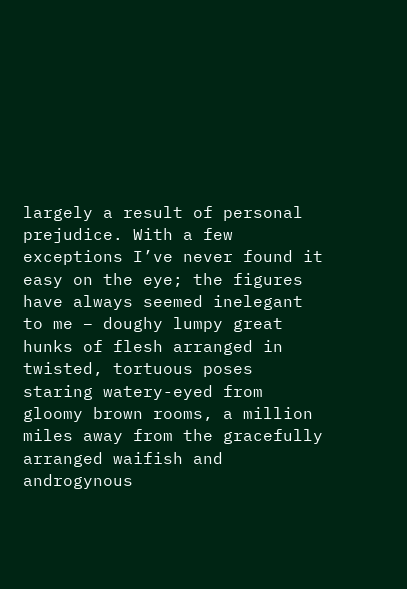largely a result of personal prejudice. With a few exceptions I’ve never found it easy on the eye; the figures have always seemed inelegant to me – doughy lumpy great hunks of flesh arranged in twisted, tortuous poses staring watery-eyed from gloomy brown rooms, a million miles away from the gracefully arranged waifish and androgynous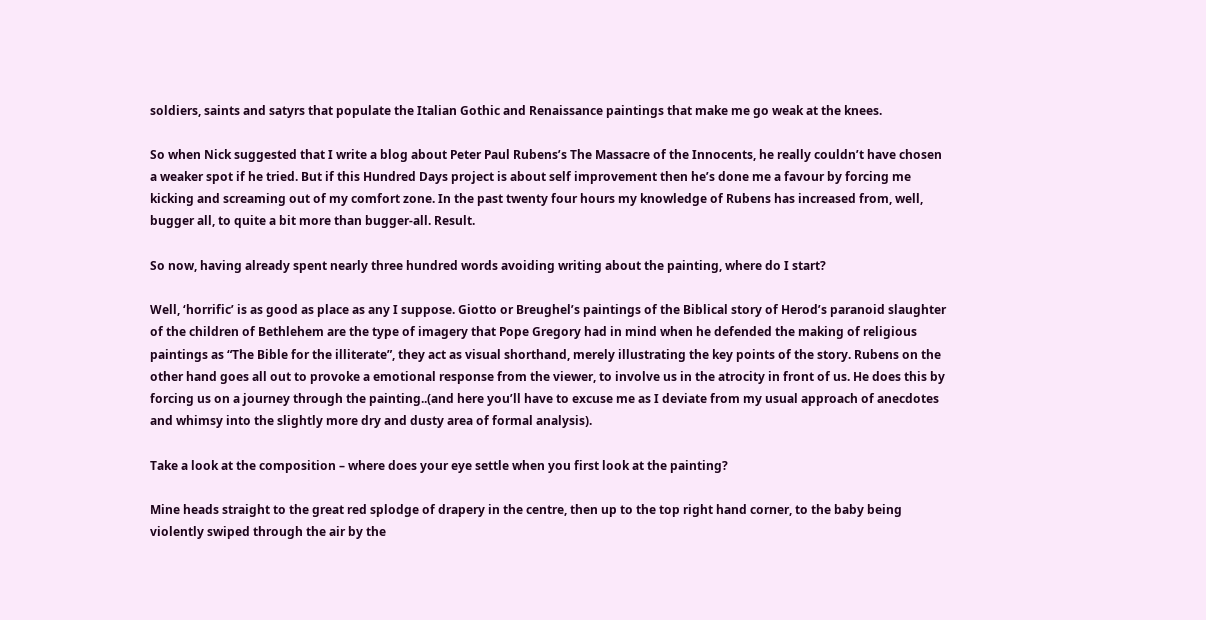soldiers, saints and satyrs that populate the Italian Gothic and Renaissance paintings that make me go weak at the knees.

So when Nick suggested that I write a blog about Peter Paul Rubens’s The Massacre of the Innocents, he really couldn’t have chosen a weaker spot if he tried. But if this Hundred Days project is about self improvement then he’s done me a favour by forcing me kicking and screaming out of my comfort zone. In the past twenty four hours my knowledge of Rubens has increased from, well, bugger all, to quite a bit more than bugger-all. Result.

So now, having already spent nearly three hundred words avoiding writing about the painting, where do I start?

Well, ‘horrific’ is as good as place as any I suppose. Giotto or Breughel’s paintings of the Biblical story of Herod’s paranoid slaughter of the children of Bethlehem are the type of imagery that Pope Gregory had in mind when he defended the making of religious paintings as “The Bible for the illiterate”, they act as visual shorthand, merely illustrating the key points of the story. Rubens on the other hand goes all out to provoke a emotional response from the viewer, to involve us in the atrocity in front of us. He does this by forcing us on a journey through the painting..(and here you’ll have to excuse me as I deviate from my usual approach of anecdotes and whimsy into the slightly more dry and dusty area of formal analysis).

Take a look at the composition – where does your eye settle when you first look at the painting?

Mine heads straight to the great red splodge of drapery in the centre, then up to the top right hand corner, to the baby being violently swiped through the air by the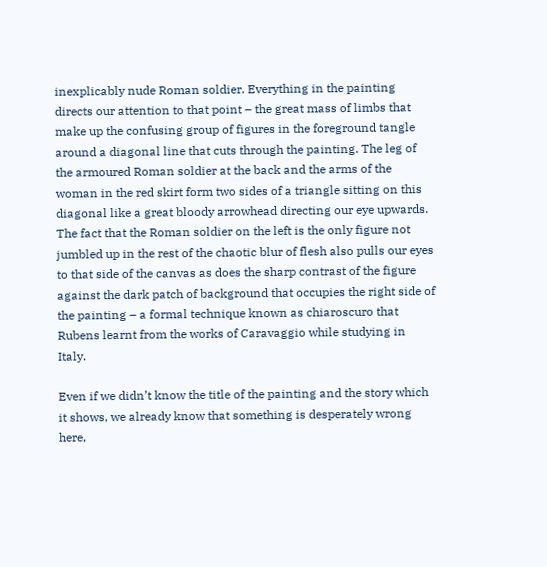inexplicably nude Roman soldier. Everything in the painting directs our attention to that point – the great mass of limbs that make up the confusing group of figures in the foreground tangle around a diagonal line that cuts through the painting. The leg of the armoured Roman soldier at the back and the arms of the woman in the red skirt form two sides of a triangle sitting on this diagonal like a great bloody arrowhead directing our eye upwards. The fact that the Roman soldier on the left is the only figure not jumbled up in the rest of the chaotic blur of flesh also pulls our eyes to that side of the canvas as does the sharp contrast of the figure against the dark patch of background that occupies the right side of the painting – a formal technique known as chiaroscuro that Rubens learnt from the works of Caravaggio while studying in Italy.

Even if we didn’t know the title of the painting and the story which it shows, we already know that something is desperately wrong here,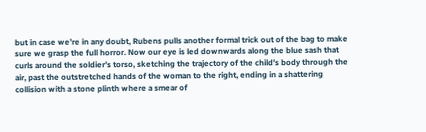but in case we’re in any doubt, Rubens pulls another formal trick out of the bag to make sure we grasp the full horror. Now our eye is led downwards along the blue sash that curls around the soldier’s torso, sketching the trajectory of the child’s body through the air, past the outstretched hands of the woman to the right, ending in a shattering collision with a stone plinth where a smear of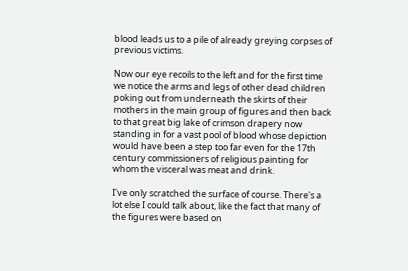blood leads us to a pile of already greying corpses of previous victims.

Now our eye recoils to the left and for the first time we notice the arms and legs of other dead children poking out from underneath the skirts of their mothers in the main group of figures and then back to that great big lake of crimson drapery now standing in for a vast pool of blood whose depiction would have been a step too far even for the 17th century commissioners of religious painting for whom the visceral was meat and drink.

I've only scratched the surface of course. There's a lot else I could talk about, like the fact that many of the figures were based on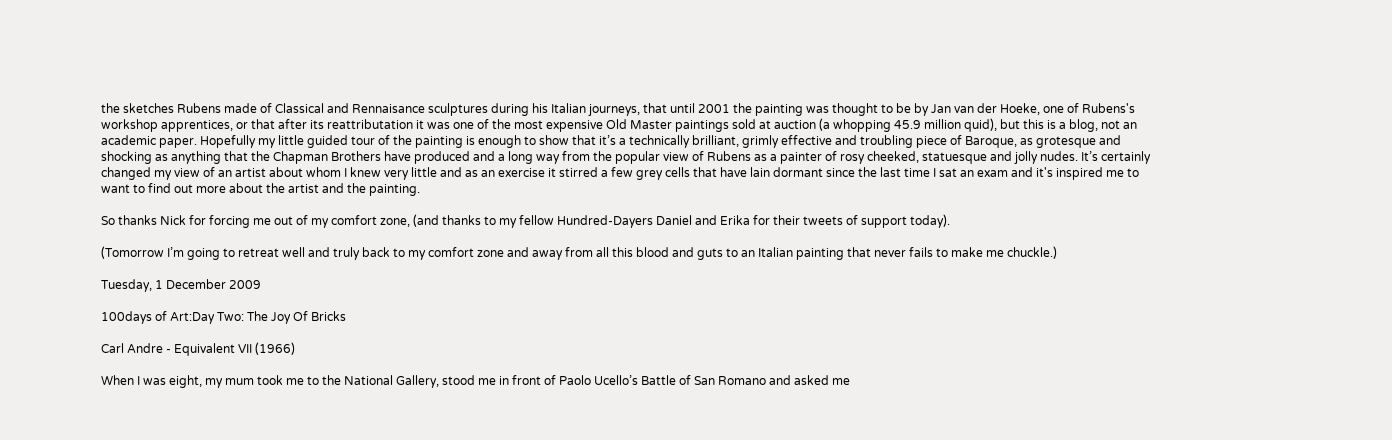the sketches Rubens made of Classical and Rennaisance sculptures during his Italian journeys, that until 2001 the painting was thought to be by Jan van der Hoeke, one of Rubens's workshop apprentices, or that after its reattributation it was one of the most expensive Old Master paintings sold at auction (a whopping 45.9 million quid), but this is a blog, not an academic paper. Hopefully my little guided tour of the painting is enough to show that it’s a technically brilliant, grimly effective and troubling piece of Baroque, as grotesque and shocking as anything that the Chapman Brothers have produced and a long way from the popular view of Rubens as a painter of rosy cheeked, statuesque and jolly nudes. It’s certainly changed my view of an artist about whom I knew very little and as an exercise it stirred a few grey cells that have lain dormant since the last time I sat an exam and it's inspired me to want to find out more about the artist and the painting.

So thanks Nick for forcing me out of my comfort zone, (and thanks to my fellow Hundred-Dayers Daniel and Erika for their tweets of support today).

(Tomorrow I’m going to retreat well and truly back to my comfort zone and away from all this blood and guts to an Italian painting that never fails to make me chuckle.)

Tuesday, 1 December 2009

100days of Art:Day Two: The Joy Of Bricks

Carl Andre - Equivalent VII (1966)

When I was eight, my mum took me to the National Gallery, stood me in front of Paolo Ucello’s Battle of San Romano and asked me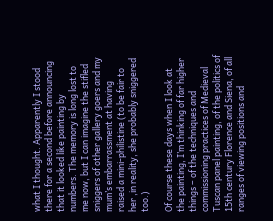what I thought. Apparently I stood there for a second before announcing that it looked like painting by numbers. The memory is long lost to me now, but I can imagine the stifled sniggers of other gallery goers and my mum’s embarrassment at having raised a mini-philistine (to be fair to her ,in reality, she probably sniggered too.)

Of course these days when I look at the painting, I’m thinking of far higher things – of the techniques and commissioning practices of Medieval Tuscan panel painting, of the politics of 15th century Florence and Siena, of all ranges of viewing positions and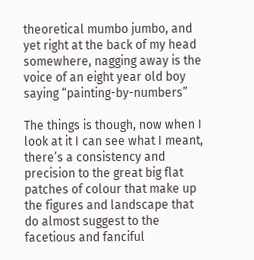theoretical mumbo jumbo, and yet right at the back of my head somewhere, nagging away is the voice of an eight year old boy saying “painting-by-numbers”

The things is though, now when I look at it I can see what I meant, there’s a consistency and precision to the great big flat patches of colour that make up the figures and landscape that do almost suggest to the facetious and fanciful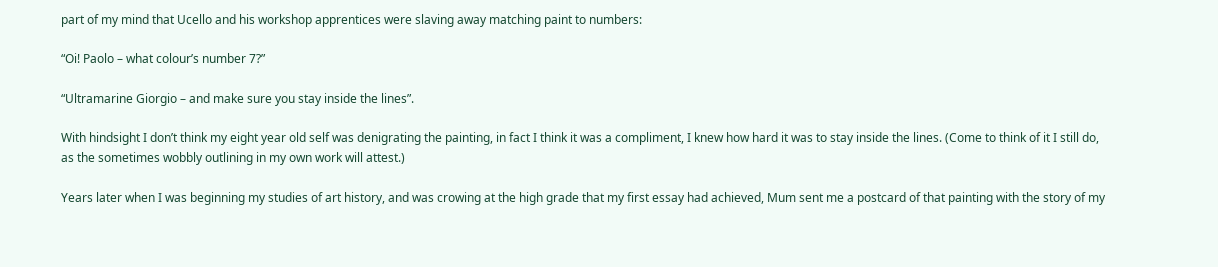part of my mind that Ucello and his workshop apprentices were slaving away matching paint to numbers:

“Oi! Paolo – what colour’s number 7?”

“Ultramarine Giorgio – and make sure you stay inside the lines”.

With hindsight I don’t think my eight year old self was denigrating the painting, in fact I think it was a compliment, I knew how hard it was to stay inside the lines. (Come to think of it I still do, as the sometimes wobbly outlining in my own work will attest.)

Years later when I was beginning my studies of art history, and was crowing at the high grade that my first essay had achieved, Mum sent me a postcard of that painting with the story of my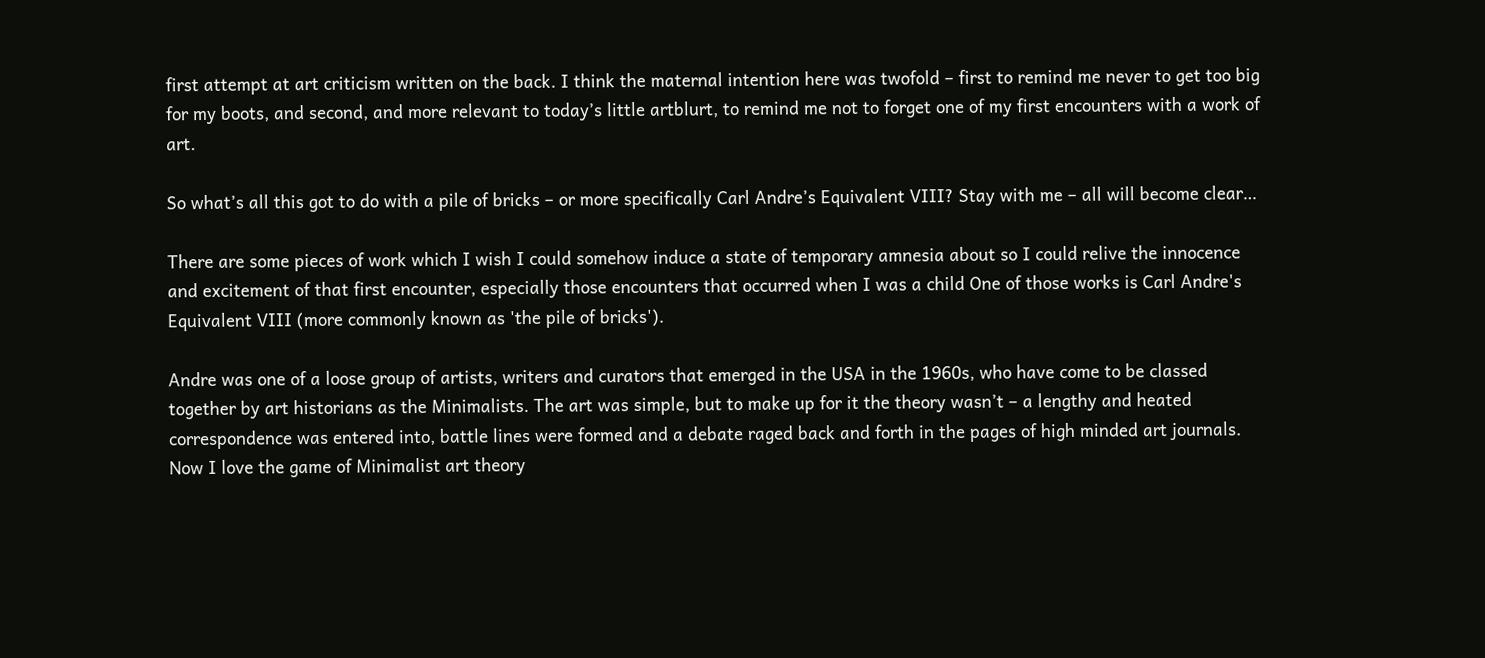first attempt at art criticism written on the back. I think the maternal intention here was twofold – first to remind me never to get too big for my boots, and second, and more relevant to today’s little artblurt, to remind me not to forget one of my first encounters with a work of art.

So what’s all this got to do with a pile of bricks – or more specifically Carl Andre’s Equivalent VIII? Stay with me – all will become clear…

There are some pieces of work which I wish I could somehow induce a state of temporary amnesia about so I could relive the innocence and excitement of that first encounter, especially those encounters that occurred when I was a child One of those works is Carl Andre's Equivalent VIII (more commonly known as 'the pile of bricks').

Andre was one of a loose group of artists, writers and curators that emerged in the USA in the 1960s, who have come to be classed together by art historians as the Minimalists. The art was simple, but to make up for it the theory wasn’t – a lengthy and heated correspondence was entered into, battle lines were formed and a debate raged back and forth in the pages of high minded art journals. Now I love the game of Minimalist art theory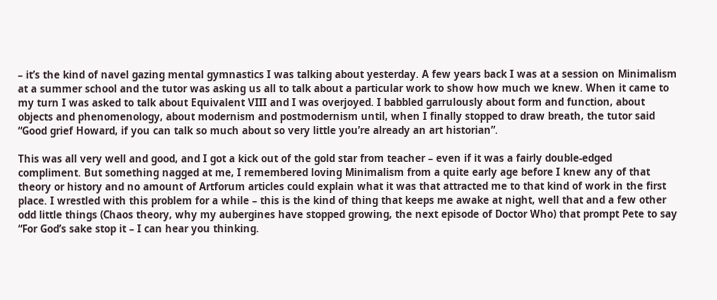– it’s the kind of navel gazing mental gymnastics I was talking about yesterday. A few years back I was at a session on Minimalism at a summer school and the tutor was asking us all to talk about a particular work to show how much we knew. When it came to my turn I was asked to talk about Equivalent VIII and I was overjoyed. I babbled garrulously about form and function, about objects and phenomenology, about modernism and postmodernism until, when I finally stopped to draw breath, the tutor said “Good grief Howard, if you can talk so much about so very little you’re already an art historian”.

This was all very well and good, and I got a kick out of the gold star from teacher – even if it was a fairly double-edged compliment. But something nagged at me, I remembered loving Minimalism from a quite early age before I knew any of that theory or history and no amount of Artforum articles could explain what it was that attracted me to that kind of work in the first place. I wrestled with this problem for a while – this is the kind of thing that keeps me awake at night, well that and a few other odd little things (Chaos theory, why my aubergines have stopped growing, the next episode of Doctor Who) that prompt Pete to say “For God’s sake stop it – I can hear you thinking.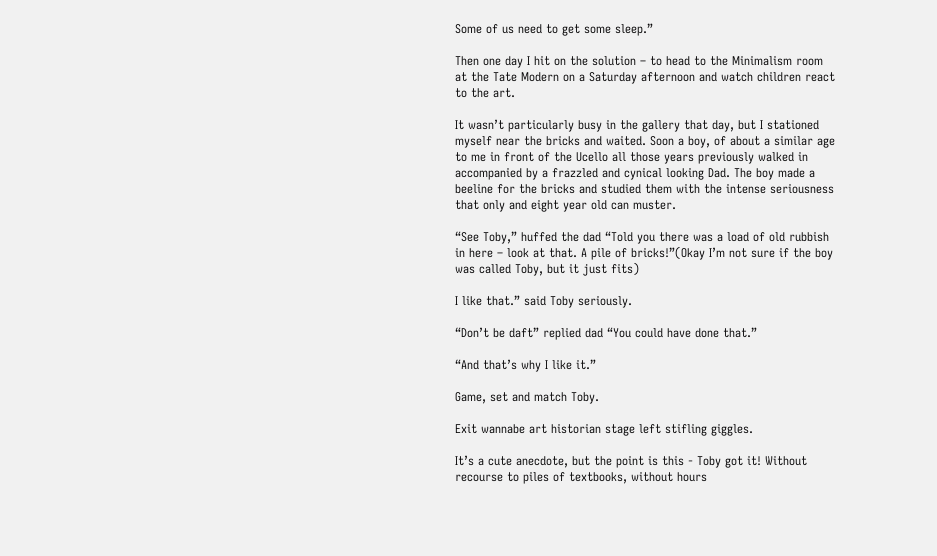Some of us need to get some sleep.”

Then one day I hit on the solution – to head to the Minimalism room at the Tate Modern on a Saturday afternoon and watch children react to the art.

It wasn’t particularly busy in the gallery that day, but I stationed myself near the bricks and waited. Soon a boy, of about a similar age to me in front of the Ucello all those years previously walked in accompanied by a frazzled and cynical looking Dad. The boy made a beeline for the bricks and studied them with the intense seriousness that only and eight year old can muster.

“See Toby,” huffed the dad “Told you there was a load of old rubbish in here – look at that. A pile of bricks!”(Okay I’m not sure if the boy was called Toby, but it just fits)

I like that.” said Toby seriously.

“Don’t be daft” replied dad “You could have done that.”

“And that’s why I like it.”

Game, set and match Toby.

Exit wannabe art historian stage left stifling giggles.

It’s a cute anecdote, but the point is this - Toby got it! Without recourse to piles of textbooks, without hours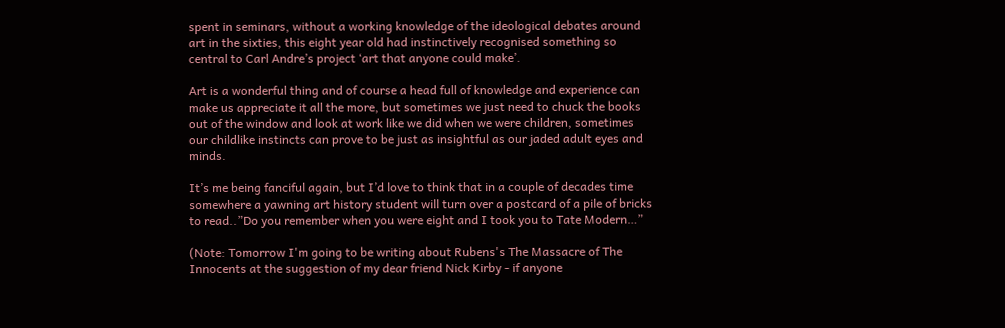spent in seminars, without a working knowledge of the ideological debates around art in the sixties, this eight year old had instinctively recognised something so central to Carl Andre’s project ‘art that anyone could make’.

Art is a wonderful thing and of course a head full of knowledge and experience can make us appreciate it all the more, but sometimes we just need to chuck the books out of the window and look at work like we did when we were children, sometimes our childlike instincts can prove to be just as insightful as our jaded adult eyes and minds.

It’s me being fanciful again, but I’d love to think that in a couple of decades time somewhere a yawning art history student will turn over a postcard of a pile of bricks to read..”Do you remember when you were eight and I took you to Tate Modern…”

(Note: Tomorrow I'm going to be writing about Rubens's The Massacre of The Innocents at the suggestion of my dear friend Nick Kirby - if anyone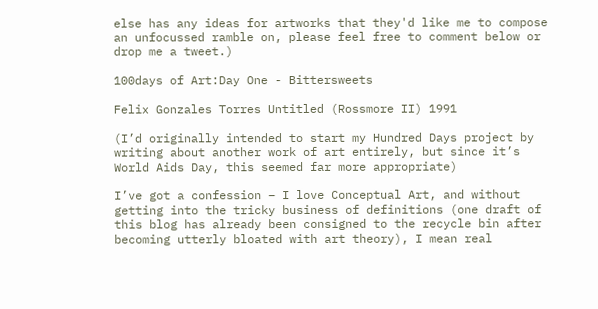else has any ideas for artworks that they'd like me to compose an unfocussed ramble on, please feel free to comment below or drop me a tweet.)

100days of Art:Day One - Bittersweets

Felix Gonzales Torres Untitled (Rossmore II) 1991

(I’d originally intended to start my Hundred Days project by writing about another work of art entirely, but since it’s World Aids Day, this seemed far more appropriate)

I’ve got a confession – I love Conceptual Art, and without getting into the tricky business of definitions (one draft of this blog has already been consigned to the recycle bin after becoming utterly bloated with art theory), I mean real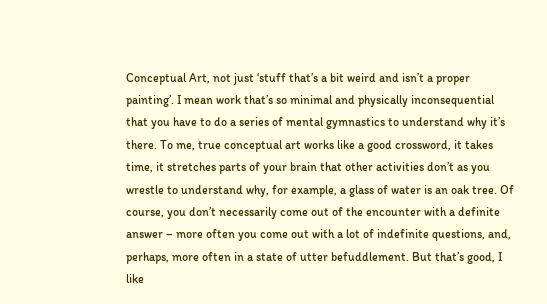Conceptual Art, not just ‘stuff that’s a bit weird and isn’t a proper painting’. I mean work that’s so minimal and physically inconsequential that you have to do a series of mental gymnastics to understand why it’s there. To me, true conceptual art works like a good crossword, it takes time, it stretches parts of your brain that other activities don’t as you wrestle to understand why, for example, a glass of water is an oak tree. Of course, you don’t necessarily come out of the encounter with a definite answer – more often you come out with a lot of indefinite questions, and, perhaps, more often in a state of utter befuddlement. But that’s good, I like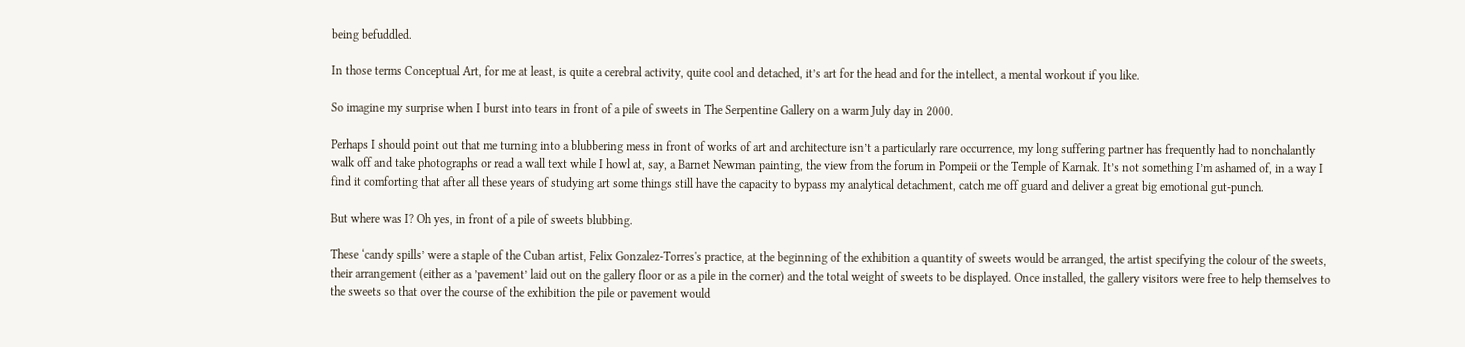being befuddled.

In those terms Conceptual Art, for me at least, is quite a cerebral activity, quite cool and detached, it’s art for the head and for the intellect, a mental workout if you like.

So imagine my surprise when I burst into tears in front of a pile of sweets in The Serpentine Gallery on a warm July day in 2000.

Perhaps I should point out that me turning into a blubbering mess in front of works of art and architecture isn’t a particularly rare occurrence, my long suffering partner has frequently had to nonchalantly walk off and take photographs or read a wall text while I howl at, say, a Barnet Newman painting, the view from the forum in Pompeii or the Temple of Karnak. It’s not something I’m ashamed of, in a way I find it comforting that after all these years of studying art some things still have the capacity to bypass my analytical detachment, catch me off guard and deliver a great big emotional gut-punch.

But where was I? Oh yes, in front of a pile of sweets blubbing.

These ‘candy spills’ were a staple of the Cuban artist, Felix Gonzalez-Torres's practice, at the beginning of the exhibition a quantity of sweets would be arranged, the artist specifying the colour of the sweets, their arrangement (either as a ’pavement’ laid out on the gallery floor or as a pile in the corner) and the total weight of sweets to be displayed. Once installed, the gallery visitors were free to help themselves to the sweets so that over the course of the exhibition the pile or pavement would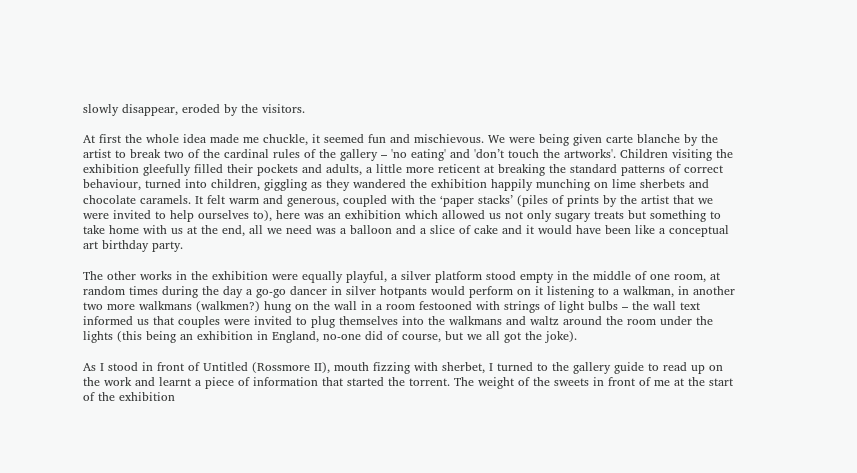slowly disappear, eroded by the visitors.

At first the whole idea made me chuckle, it seemed fun and mischievous. We were being given carte blanche by the artist to break two of the cardinal rules of the gallery – 'no eating' and 'don’t touch the artworks'. Children visiting the exhibition gleefully filled their pockets and adults, a little more reticent at breaking the standard patterns of correct behaviour, turned into children, giggling as they wandered the exhibition happily munching on lime sherbets and chocolate caramels. It felt warm and generous, coupled with the ‘paper stacks’ (piles of prints by the artist that we were invited to help ourselves to), here was an exhibition which allowed us not only sugary treats but something to take home with us at the end, all we need was a balloon and a slice of cake and it would have been like a conceptual art birthday party.

The other works in the exhibition were equally playful, a silver platform stood empty in the middle of one room, at random times during the day a go-go dancer in silver hotpants would perform on it listening to a walkman, in another two more walkmans (walkmen?) hung on the wall in a room festooned with strings of light bulbs – the wall text informed us that couples were invited to plug themselves into the walkmans and waltz around the room under the lights (this being an exhibition in England, no-one did of course, but we all got the joke).

As I stood in front of Untitled (Rossmore II), mouth fizzing with sherbet, I turned to the gallery guide to read up on the work and learnt a piece of information that started the torrent. The weight of the sweets in front of me at the start of the exhibition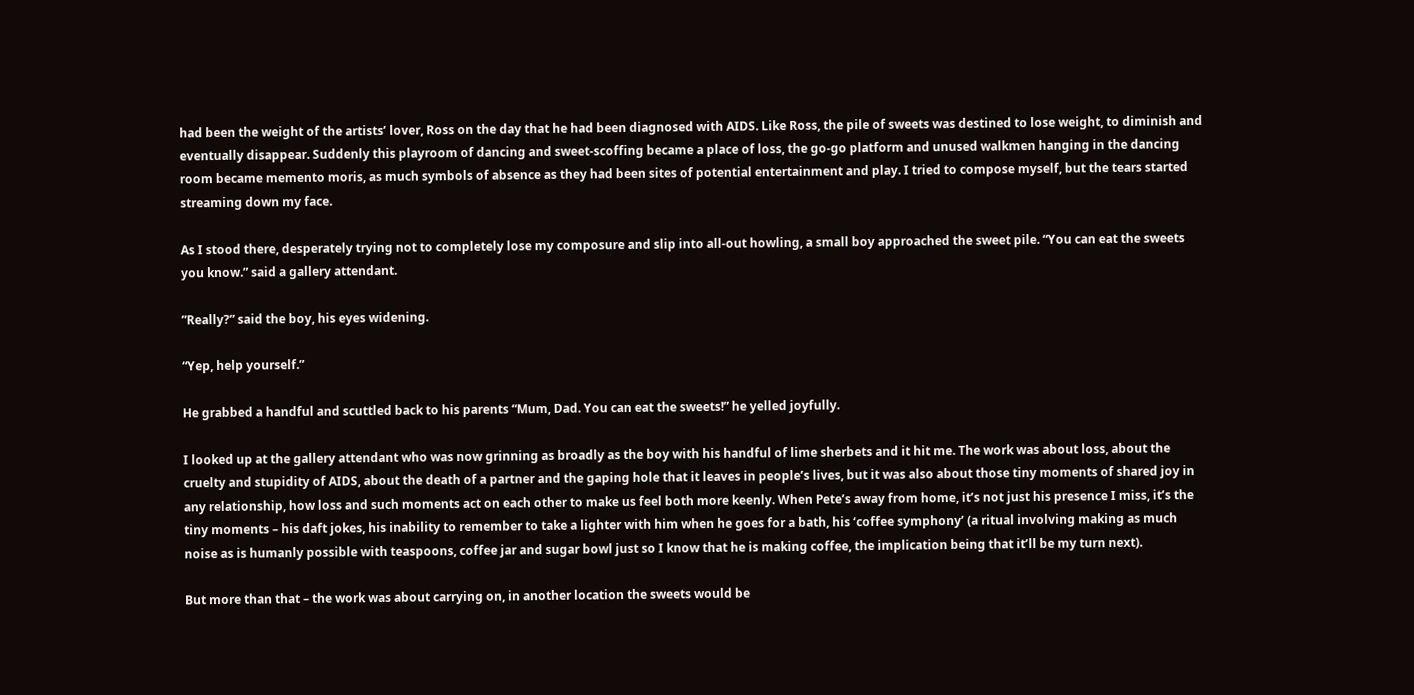had been the weight of the artists’ lover, Ross on the day that he had been diagnosed with AIDS. Like Ross, the pile of sweets was destined to lose weight, to diminish and eventually disappear. Suddenly this playroom of dancing and sweet-scoffing became a place of loss, the go-go platform and unused walkmen hanging in the dancing room became memento moris, as much symbols of absence as they had been sites of potential entertainment and play. I tried to compose myself, but the tears started streaming down my face.

As I stood there, desperately trying not to completely lose my composure and slip into all-out howling, a small boy approached the sweet pile. “You can eat the sweets you know.” said a gallery attendant.

”Really?” said the boy, his eyes widening.

“Yep, help yourself.”

He grabbed a handful and scuttled back to his parents “Mum, Dad. You can eat the sweets!” he yelled joyfully.

I looked up at the gallery attendant who was now grinning as broadly as the boy with his handful of lime sherbets and it hit me. The work was about loss, about the cruelty and stupidity of AIDS, about the death of a partner and the gaping hole that it leaves in people’s lives, but it was also about those tiny moments of shared joy in any relationship, how loss and such moments act on each other to make us feel both more keenly. When Pete’s away from home, it’s not just his presence I miss, it’s the tiny moments – his daft jokes, his inability to remember to take a lighter with him when he goes for a bath, his ‘coffee symphony’ (a ritual involving making as much noise as is humanly possible with teaspoons, coffee jar and sugar bowl just so I know that he is making coffee, the implication being that it’ll be my turn next).

But more than that – the work was about carrying on, in another location the sweets would be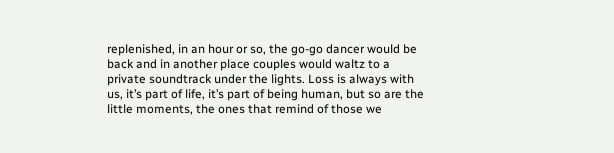replenished, in an hour or so, the go-go dancer would be back and in another place couples would waltz to a private soundtrack under the lights. Loss is always with us, it’s part of life, it’s part of being human, but so are the little moments, the ones that remind of those we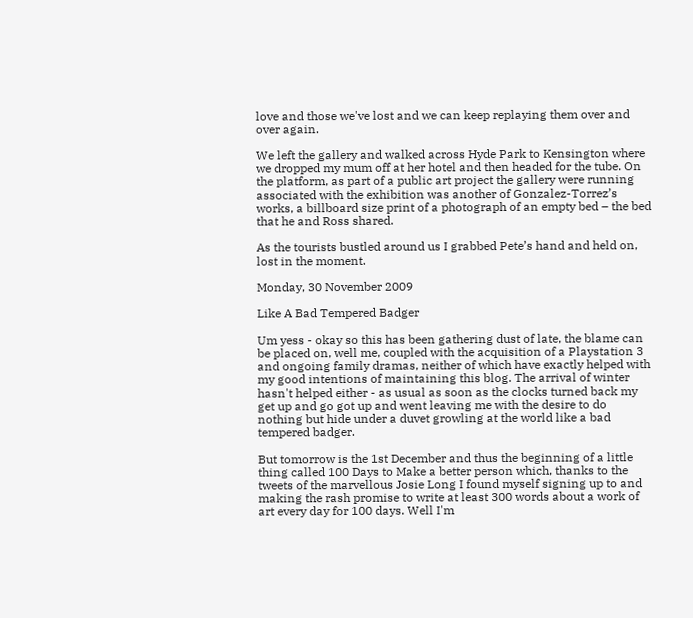love and those we've lost and we can keep replaying them over and over again.

We left the gallery and walked across Hyde Park to Kensington where we dropped my mum off at her hotel and then headed for the tube. On the platform, as part of a public art project the gallery were running associated with the exhibition was another of Gonzalez-Torrez’s works, a billboard size print of a photograph of an empty bed – the bed that he and Ross shared.

As the tourists bustled around us I grabbed Pete’s hand and held on, lost in the moment.

Monday, 30 November 2009

Like A Bad Tempered Badger

Um yess - okay so this has been gathering dust of late, the blame can be placed on, well me, coupled with the acquisition of a Playstation 3 and ongoing family dramas, neither of which have exactly helped with my good intentions of maintaining this blog. The arrival of winter hasn't helped either - as usual as soon as the clocks turned back my get up and go got up and went leaving me with the desire to do nothing but hide under a duvet growling at the world like a bad tempered badger.

But tomorrow is the 1st December and thus the beginning of a little thing called 100 Days to Make a better person which, thanks to the tweets of the marvellous Josie Long I found myself signing up to and making the rash promise to write at least 300 words about a work of art every day for 100 days. Well I'm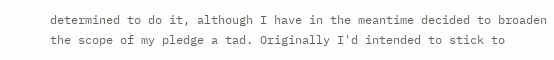determined to do it, although I have in the meantime decided to broaden the scope of my pledge a tad. Originally I'd intended to stick to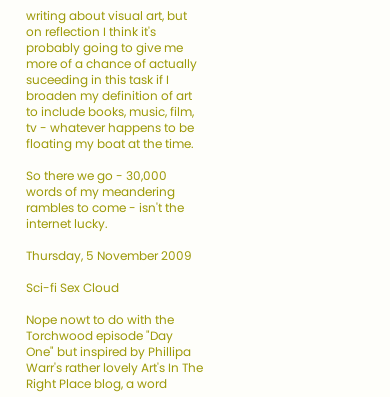writing about visual art, but on reflection I think it's probably going to give me more of a chance of actually suceeding in this task if I broaden my definition of art to include books, music, film, tv - whatever happens to be floating my boat at the time.

So there we go - 30,000 words of my meandering rambles to come - isn't the internet lucky.

Thursday, 5 November 2009

Sci-fi Sex Cloud

Nope nowt to do with the Torchwood episode "Day One" but inspired by Phillipa Warr's rather lovely Art's In The Right Place blog, a word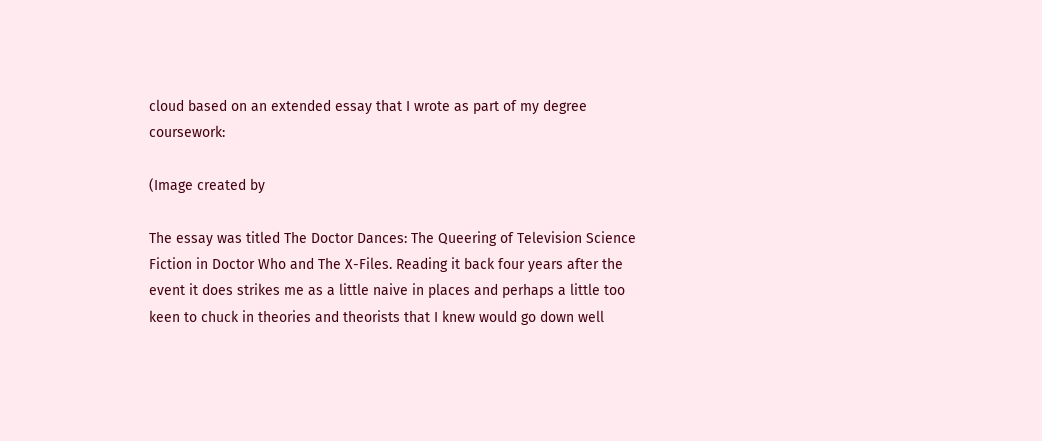cloud based on an extended essay that I wrote as part of my degree coursework:

(Image created by

The essay was titled The Doctor Dances: The Queering of Television Science Fiction in Doctor Who and The X-Files. Reading it back four years after the event it does strikes me as a little naive in places and perhaps a little too keen to chuck in theories and theorists that I knew would go down well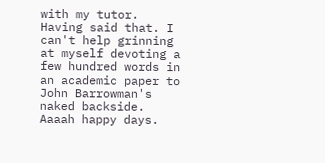with my tutor. Having said that. I can't help grinning at myself devoting a few hundred words in an academic paper to John Barrowman's naked backside. Aaaah happy days.